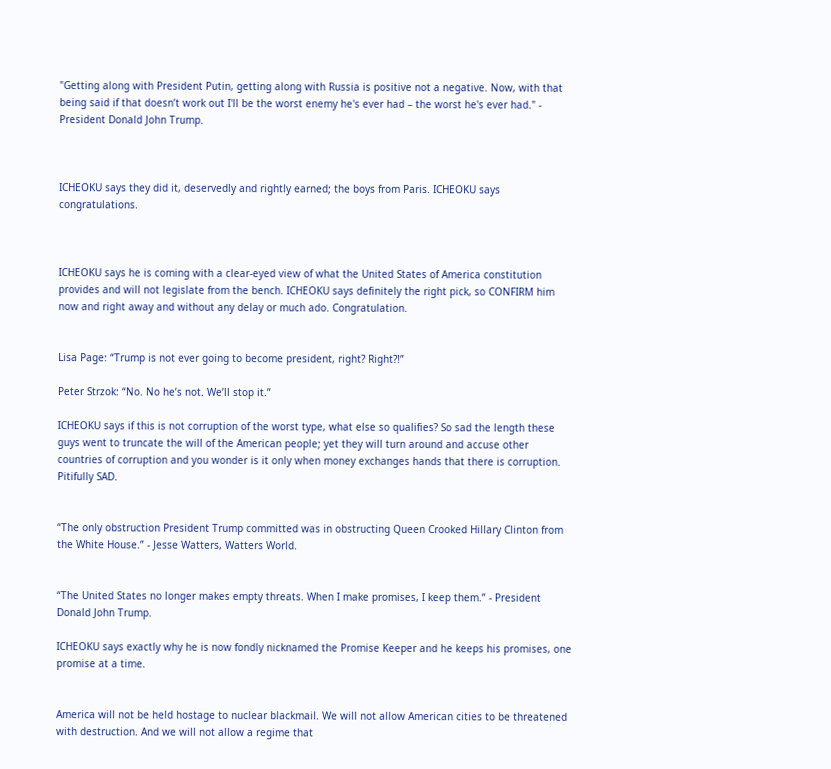"Getting along with President Putin, getting along with Russia is positive not a negative. Now, with that being said if that doesn’t work out I'll be the worst enemy he's ever had – the worst he's ever had." - President Donald John Trump.



ICHEOKU says they did it, deservedly and rightly earned; the boys from Paris. ICHEOKU says congratulations.



ICHEOKU says he is coming with a clear-eyed view of what the United States of America constitution provides and will not legislate from the bench. ICHEOKU says definitely the right pick, so CONFIRM him now and right away and without any delay or much ado. Congratulation.


Lisa Page: “Trump is not ever going to become president, right? Right?!”

Peter Strzok: “No. No he’s not. We’ll stop it.”

ICHEOKU says if this is not corruption of the worst type, what else so qualifies? So sad the length these guys went to truncate the will of the American people; yet they will turn around and accuse other countries of corruption and you wonder is it only when money exchanges hands that there is corruption. Pitifully SAD.


“The only obstruction President Trump committed was in obstructing Queen Crooked Hillary Clinton from the White House.” - Jesse Watters, Watters World.


“The United States no longer makes empty threats. When I make promises, I keep them.” - President Donald John Trump.

ICHEOKU says exactly why he is now fondly nicknamed the Promise Keeper and he keeps his promises, one promise at a time.


America will not be held hostage to nuclear blackmail. We will not allow American cities to be threatened with destruction. And we will not allow a regime that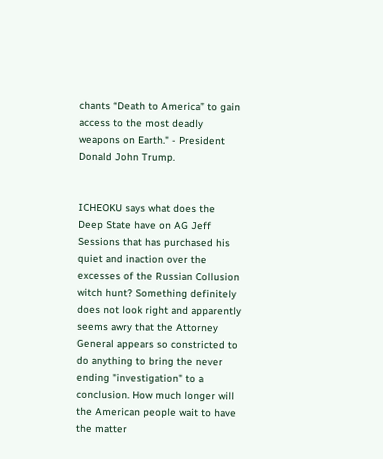chants “Death to America” to gain access to the most deadly weapons on Earth." - President Donald John Trump.


ICHEOKU says what does the Deep State have on AG Jeff Sessions that has purchased his quiet and inaction over the excesses of the Russian Collusion witch hunt? Something definitely does not look right and apparently seems awry that the Attorney General appears so constricted to do anything to bring the never ending "investigation" to a conclusion. How much longer will the American people wait to have the matter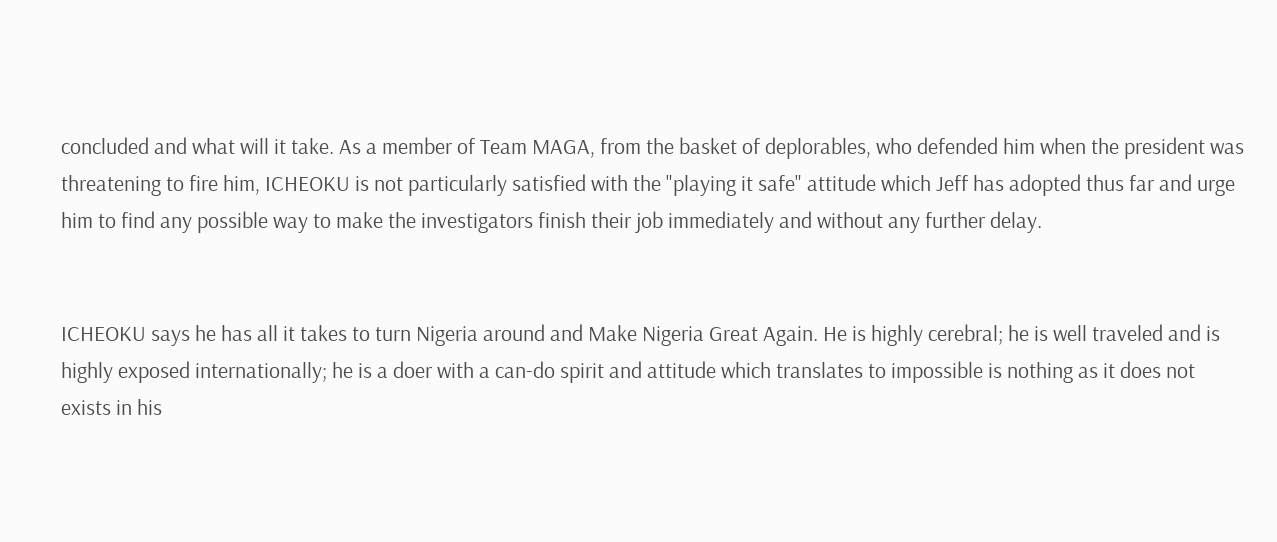concluded and what will it take. As a member of Team MAGA, from the basket of deplorables, who defended him when the president was threatening to fire him, ICHEOKU is not particularly satisfied with the "playing it safe" attitude which Jeff has adopted thus far and urge him to find any possible way to make the investigators finish their job immediately and without any further delay.


ICHEOKU says he has all it takes to turn Nigeria around and Make Nigeria Great Again. He is highly cerebral; he is well traveled and is highly exposed internationally; he is a doer with a can-do spirit and attitude which translates to impossible is nothing as it does not exists in his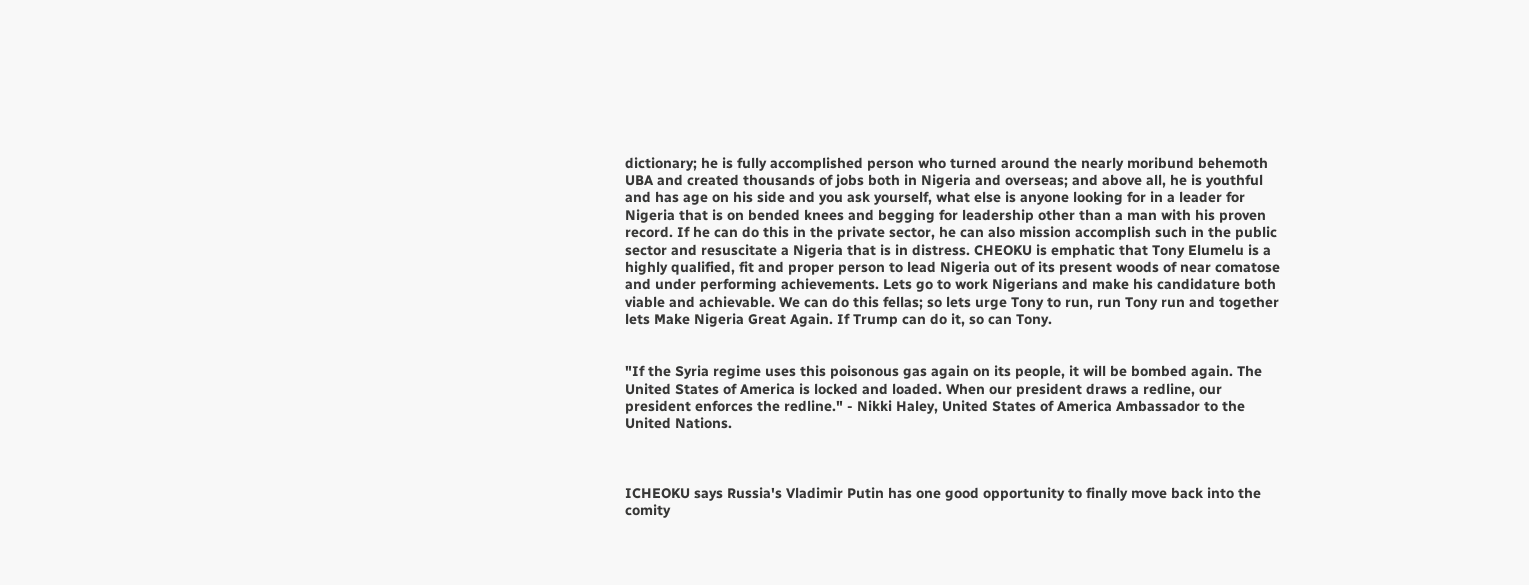dictionary; he is fully accomplished person who turned around the nearly moribund behemoth UBA and created thousands of jobs both in Nigeria and overseas; and above all, he is youthful and has age on his side and you ask yourself, what else is anyone looking for in a leader for Nigeria that is on bended knees and begging for leadership other than a man with his proven record. If he can do this in the private sector, he can also mission accomplish such in the public sector and resuscitate a Nigeria that is in distress. CHEOKU is emphatic that Tony Elumelu is a highly qualified, fit and proper person to lead Nigeria out of its present woods of near comatose and under performing achievements. Lets go to work Nigerians and make his candidature both viable and achievable. We can do this fellas; so lets urge Tony to run, run Tony run and together lets Make Nigeria Great Again. If Trump can do it, so can Tony.


"If the Syria regime uses this poisonous gas again on its people, it will be bombed again. The United States of America is locked and loaded. When our president draws a redline, our president enforces the redline." - Nikki Haley, United States of America Ambassador to the United Nations.



ICHEOKU says Russia's Vladimir Putin has one good opportunity to finally move back into the comity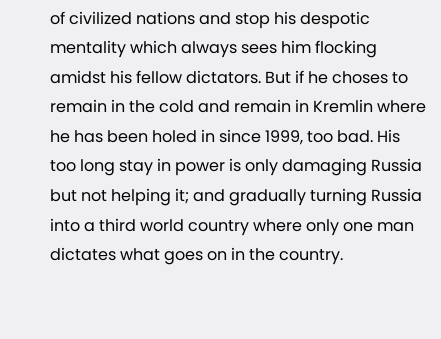of civilized nations and stop his despotic mentality which always sees him flocking amidst his fellow dictators. But if he choses to remain in the cold and remain in Kremlin where he has been holed in since 1999, too bad. His too long stay in power is only damaging Russia but not helping it; and gradually turning Russia into a third world country where only one man dictates what goes on in the country.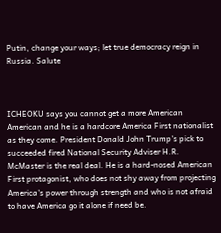Putin, change your ways; let true democracy reign in Russia. Salute



ICHEOKU says you cannot get a more American American and he is a hardcore America First nationalist as they come. President Donald John Trump's pick to succeeded fired National Security Adviser H.R. McMaster is the real deal. He is a hard-nosed American First protagonist, who does not shy away from projecting America's power through strength and who is not afraid to have America go it alone if need be.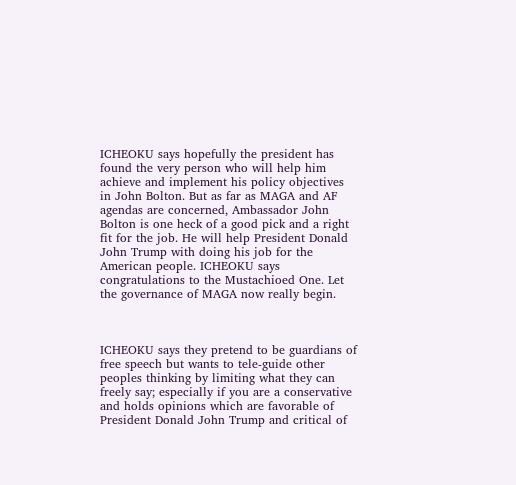ICHEOKU says hopefully the president has found the very person who will help him achieve and implement his policy objectives in John Bolton. But as far as MAGA and AF agendas are concerned, Ambassador John Bolton is one heck of a good pick and a right fit for the job. He will help President Donald John Trump with doing his job for the American people. ICHEOKU says congratulations to the Mustachioed One. Let the governance of MAGA now really begin.



ICHEOKU says they pretend to be guardians of free speech but wants to tele-guide other peoples thinking by limiting what they can freely say; especially if you are a conservative and holds opinions which are favorable of President Donald John Trump and critical of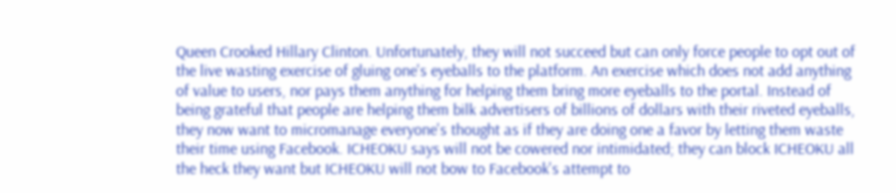Queen Crooked Hillary Clinton. Unfortunately, they will not succeed but can only force people to opt out of the live wasting exercise of gluing one's eyeballs to the platform. An exercise which does not add anything of value to users, nor pays them anything for helping them bring more eyeballs to the portal. Instead of being grateful that people are helping them bilk advertisers of billions of dollars with their riveted eyeballs, they now want to micromanage everyone's thought as if they are doing one a favor by letting them waste their time using Facebook. ICHEOKU says will not be cowered nor intimidated; they can block ICHEOKU all the heck they want but ICHEOKU will not bow to Facebook's attempt to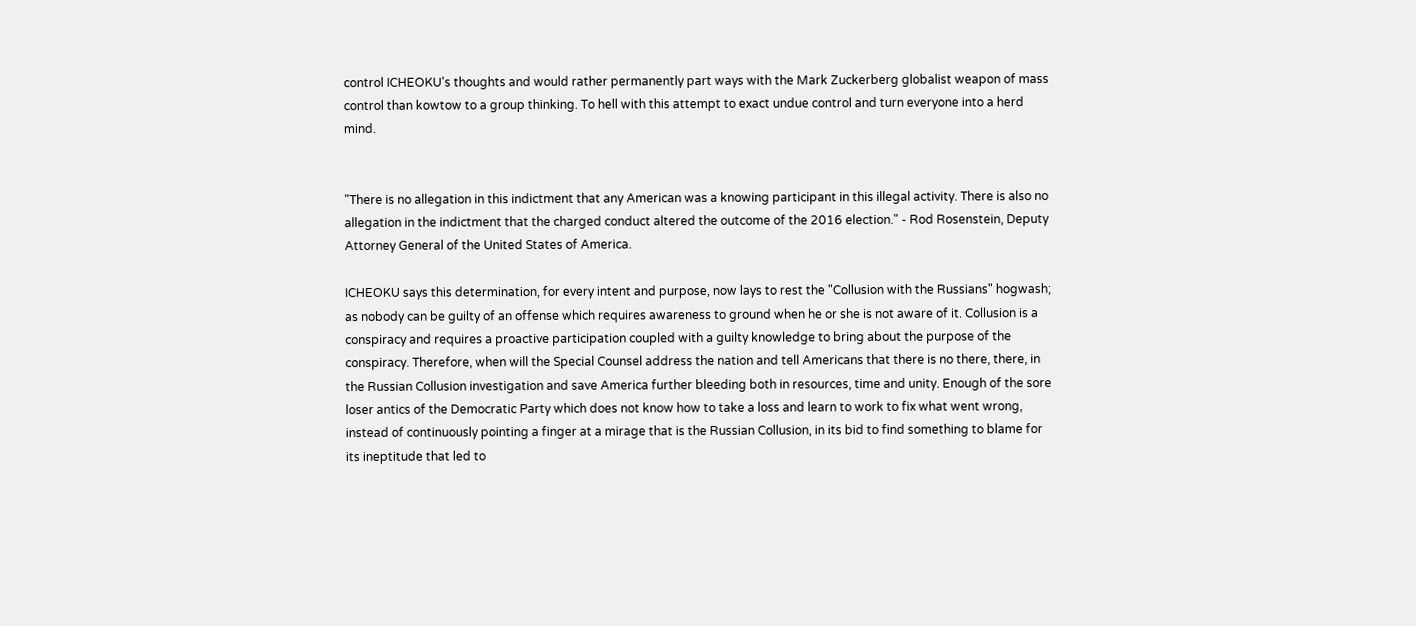control ICHEOKU's thoughts and would rather permanently part ways with the Mark Zuckerberg globalist weapon of mass control than kowtow to a group thinking. To hell with this attempt to exact undue control and turn everyone into a herd mind.


"There is no allegation in this indictment that any American was a knowing participant in this illegal activity. There is also no allegation in the indictment that the charged conduct altered the outcome of the 2016 election." - Rod Rosenstein, Deputy Attorney General of the United States of America.

ICHEOKU says this determination, for every intent and purpose, now lays to rest the "Collusion with the Russians" hogwash; as nobody can be guilty of an offense which requires awareness to ground when he or she is not aware of it. Collusion is a conspiracy and requires a proactive participation coupled with a guilty knowledge to bring about the purpose of the conspiracy. Therefore, when will the Special Counsel address the nation and tell Americans that there is no there, there, in the Russian Collusion investigation and save America further bleeding both in resources, time and unity. Enough of the sore loser antics of the Democratic Party which does not know how to take a loss and learn to work to fix what went wrong, instead of continuously pointing a finger at a mirage that is the Russian Collusion, in its bid to find something to blame for its ineptitude that led to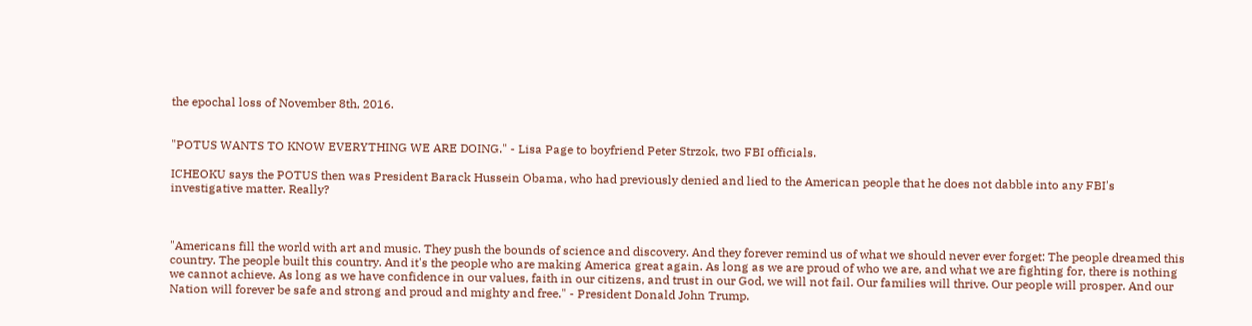the epochal loss of November 8th, 2016.


"POTUS WANTS TO KNOW EVERYTHING WE ARE DOING." - Lisa Page to boyfriend Peter Strzok, two FBI officials.

ICHEOKU says the POTUS then was President Barack Hussein Obama, who had previously denied and lied to the American people that he does not dabble into any FBI's investigative matter. Really?



"Americans fill the world with art and music. They push the bounds of science and discovery. And they forever remind us of what we should never ever forget: The people dreamed this country. The people built this country. And it's the people who are making America great again. As long as we are proud of who we are, and what we are fighting for, there is nothing we cannot achieve. As long as we have confidence in our values, faith in our citizens, and trust in our God, we will not fail. Our families will thrive. Our people will prosper. And our Nation will forever be safe and strong and proud and mighty and free." - President Donald John Trump.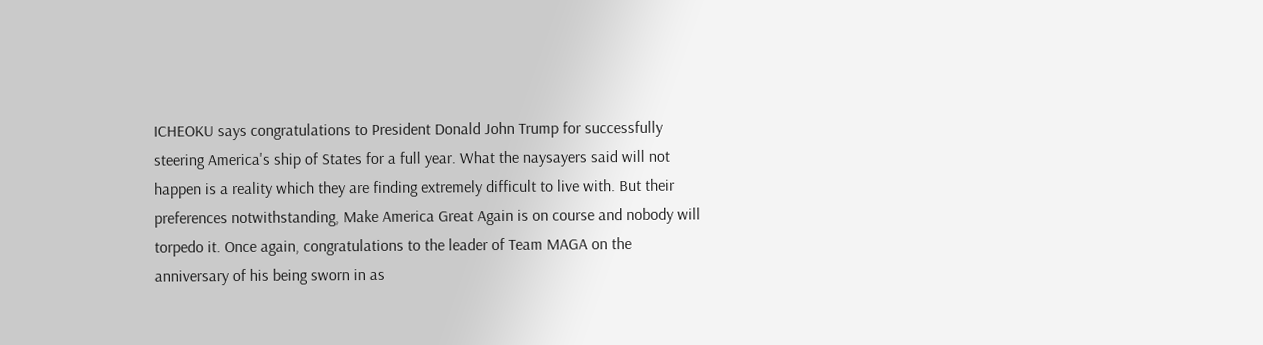ICHEOKU says congratulations to President Donald John Trump for successfully steering America's ship of States for a full year. What the naysayers said will not happen is a reality which they are finding extremely difficult to live with. But their preferences notwithstanding, Make America Great Again is on course and nobody will torpedo it. Once again, congratulations to the leader of Team MAGA on the anniversary of his being sworn in as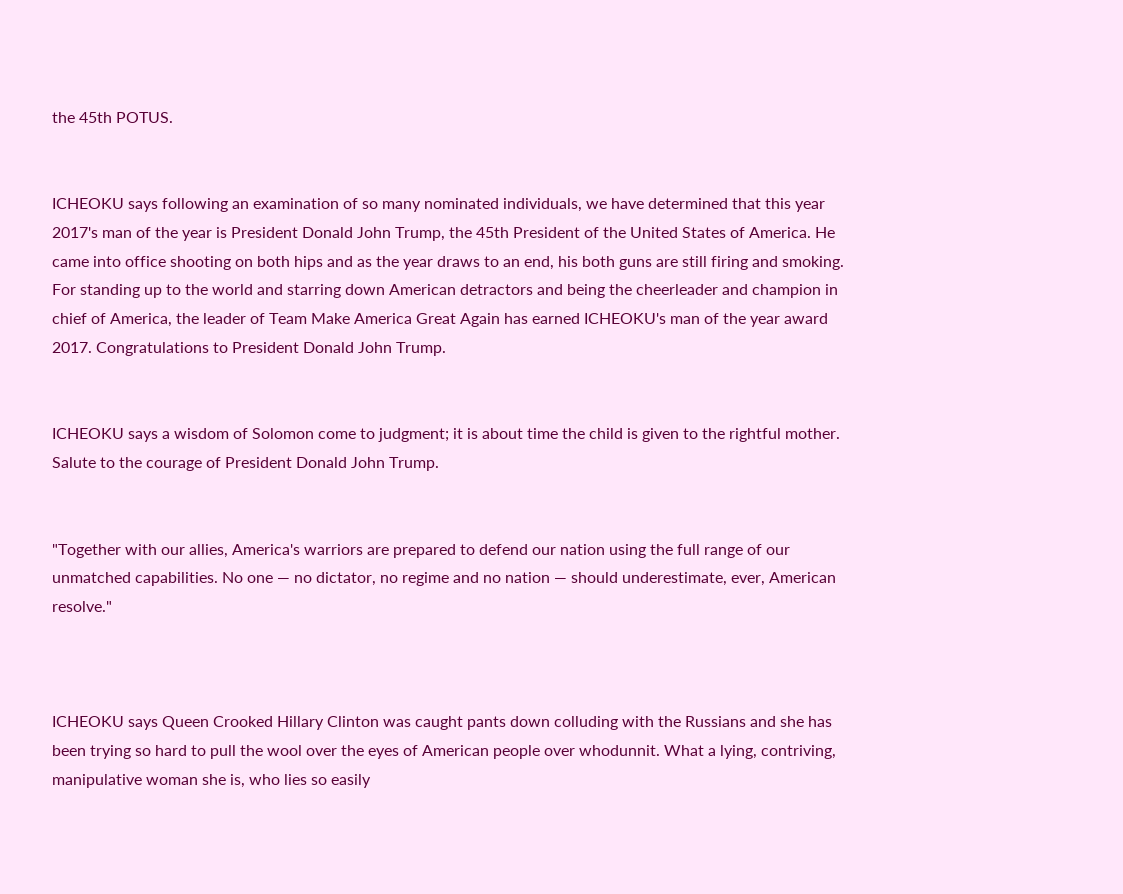the 45th POTUS.


ICHEOKU says following an examination of so many nominated individuals, we have determined that this year 2017's man of the year is President Donald John Trump, the 45th President of the United States of America. He came into office shooting on both hips and as the year draws to an end, his both guns are still firing and smoking. For standing up to the world and starring down American detractors and being the cheerleader and champion in chief of America, the leader of Team Make America Great Again has earned ICHEOKU's man of the year award 2017. Congratulations to President Donald John Trump.


ICHEOKU says a wisdom of Solomon come to judgment; it is about time the child is given to the rightful mother. Salute to the courage of President Donald John Trump.


"Together with our allies, America's warriors are prepared to defend our nation using the full range of our unmatched capabilities. No one — no dictator, no regime and no nation — should underestimate, ever, American resolve."



ICHEOKU says Queen Crooked Hillary Clinton was caught pants down colluding with the Russians and she has been trying so hard to pull the wool over the eyes of American people over whodunnit. What a lying, contriving, manipulative woman she is, who lies so easily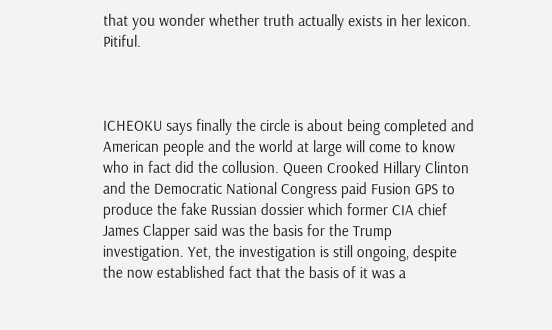that you wonder whether truth actually exists in her lexicon. Pitiful.



ICHEOKU says finally the circle is about being completed and American people and the world at large will come to know who in fact did the collusion. Queen Crooked Hillary Clinton and the Democratic National Congress paid Fusion GPS to produce the fake Russian dossier which former CIA chief James Clapper said was the basis for the Trump investigation. Yet, the investigation is still ongoing, despite the now established fact that the basis of it was a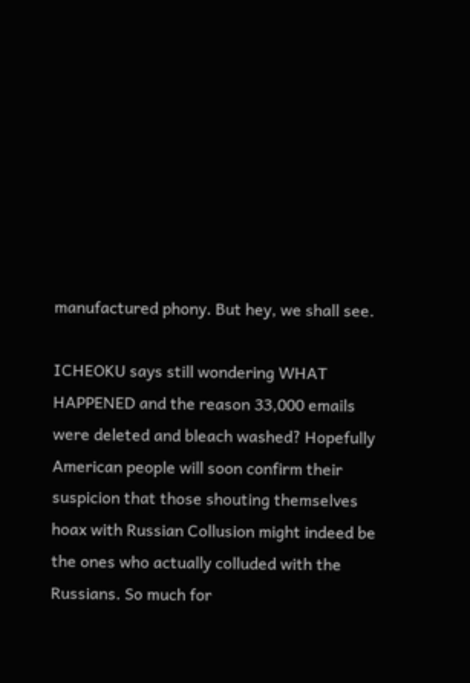manufactured phony. But hey, we shall see.

ICHEOKU says still wondering WHAT HAPPENED and the reason 33,000 emails were deleted and bleach washed? Hopefully American people will soon confirm their suspicion that those shouting themselves hoax with Russian Collusion might indeed be the ones who actually colluded with the Russians. So much for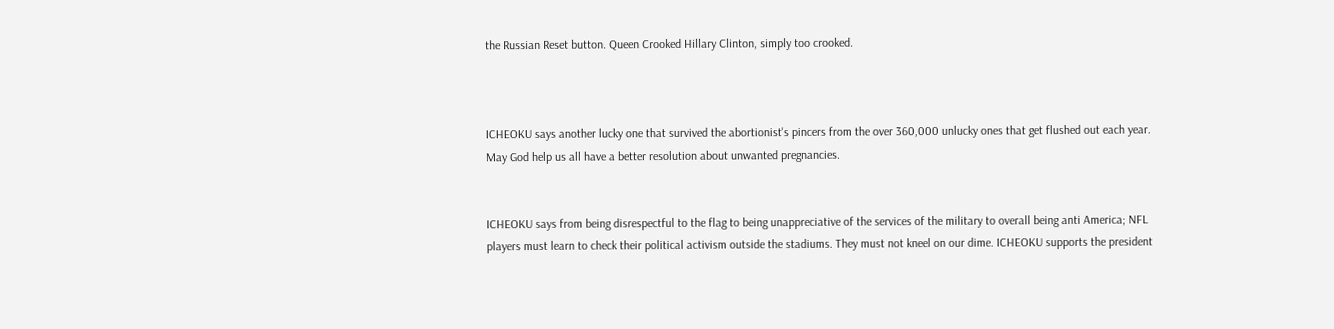the Russian Reset button. Queen Crooked Hillary Clinton, simply too crooked.



ICHEOKU says another lucky one that survived the abortionist's pincers from the over 360,000 unlucky ones that get flushed out each year. May God help us all have a better resolution about unwanted pregnancies.


ICHEOKU says from being disrespectful to the flag to being unappreciative of the services of the military to overall being anti America; NFL players must learn to check their political activism outside the stadiums. They must not kneel on our dime. ICHEOKU supports the president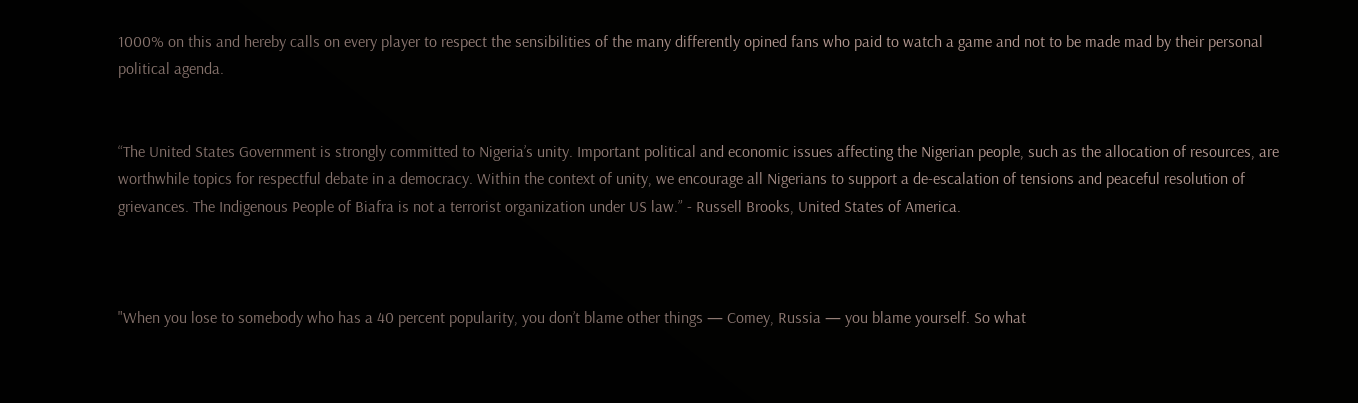1000% on this and hereby calls on every player to respect the sensibilities of the many differently opined fans who paid to watch a game and not to be made mad by their personal political agenda.


“The United States Government is strongly committed to Nigeria’s unity. Important political and economic issues affecting the Nigerian people, such as the allocation of resources, are worthwhile topics for respectful debate in a democracy. Within the context of unity, we encourage all Nigerians to support a de-escalation of tensions and peaceful resolution of grievances. The Indigenous People of Biafra is not a terrorist organization under US law.” - Russell Brooks, United States of America.



"When you lose to somebody who has a 40 percent popularity, you don’t blame other things — Comey, Russia — you blame yourself. So what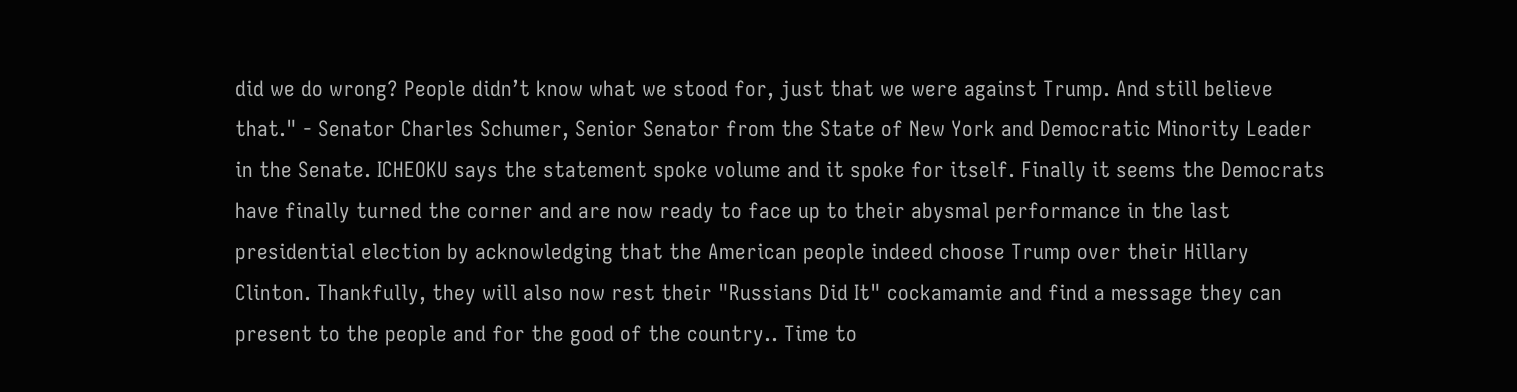did we do wrong? People didn’t know what we stood for, just that we were against Trump. And still believe that." - Senator Charles Schumer, Senior Senator from the State of New York and Democratic Minority Leader in the Senate. ICHEOKU says the statement spoke volume and it spoke for itself. Finally it seems the Democrats have finally turned the corner and are now ready to face up to their abysmal performance in the last presidential election by acknowledging that the American people indeed choose Trump over their Hillary Clinton. Thankfully, they will also now rest their "Russians Did It" cockamamie and find a message they can present to the people and for the good of the country.. Time to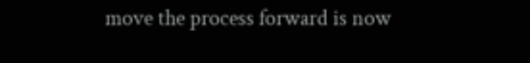move the process forward is now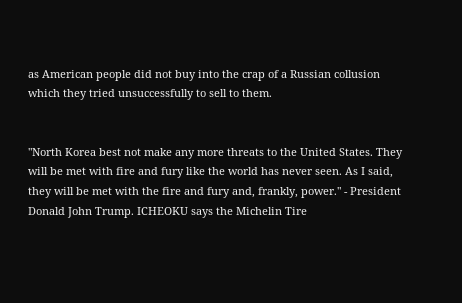as American people did not buy into the crap of a Russian collusion which they tried unsuccessfully to sell to them.


"North Korea best not make any more threats to the United States. They will be met with fire and fury like the world has never seen. As I said, they will be met with the fire and fury and, frankly, power." - President Donald John Trump. ICHEOKU says the Michelin Tire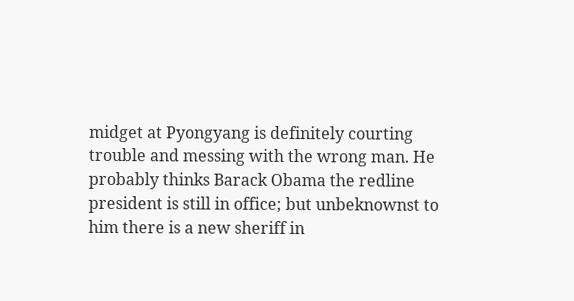midget at Pyongyang is definitely courting trouble and messing with the wrong man. He probably thinks Barack Obama the redline president is still in office; but unbeknownst to him there is a new sheriff in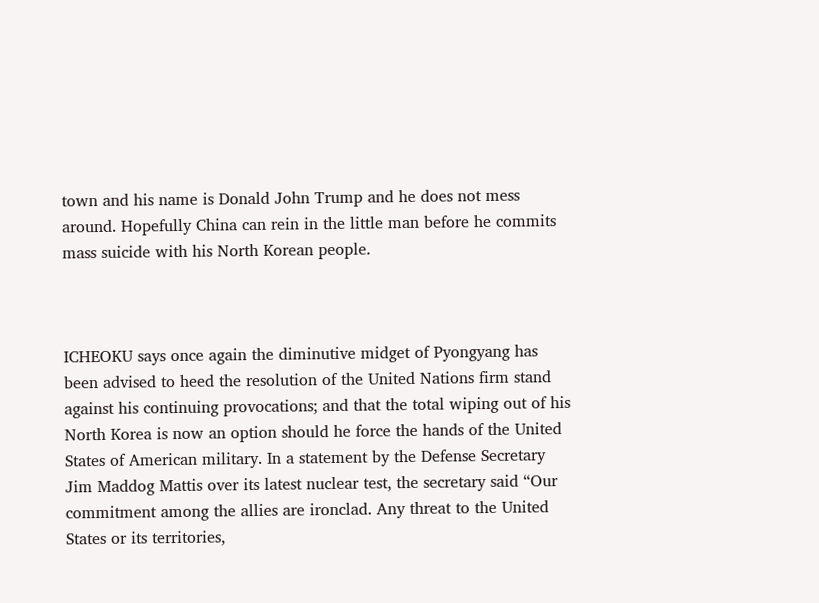town and his name is Donald John Trump and he does not mess around. Hopefully China can rein in the little man before he commits mass suicide with his North Korean people.



ICHEOKU says once again the diminutive midget of Pyongyang has been advised to heed the resolution of the United Nations firm stand against his continuing provocations; and that the total wiping out of his North Korea is now an option should he force the hands of the United States of American military. In a statement by the Defense Secretary Jim Maddog Mattis over its latest nuclear test, the secretary said “Our commitment among the allies are ironclad. Any threat to the United States or its territories,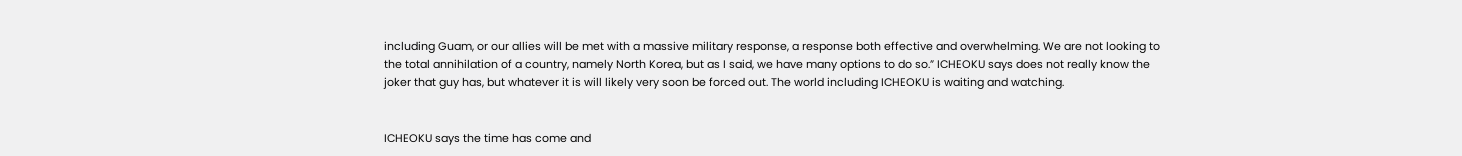including Guam, or our allies will be met with a massive military response, a response both effective and overwhelming. We are not looking to the total annihilation of a country, namely North Korea, but as I said, we have many options to do so.” ICHEOKU says does not really know the joker that guy has, but whatever it is will likely very soon be forced out. The world including ICHEOKU is waiting and watching.


ICHEOKU says the time has come and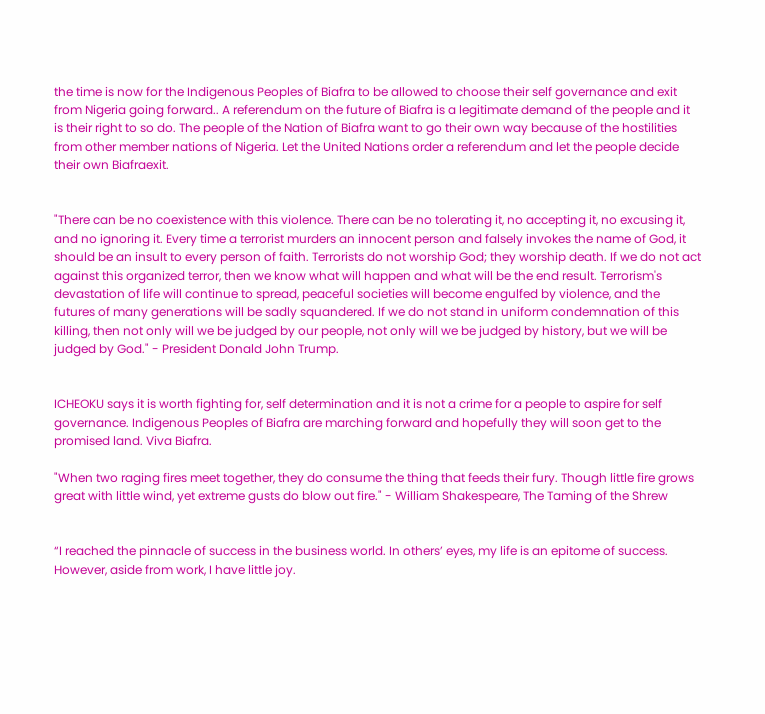the time is now for the Indigenous Peoples of Biafra to be allowed to choose their self governance and exit from Nigeria going forward.. A referendum on the future of Biafra is a legitimate demand of the people and it is their right to so do. The people of the Nation of Biafra want to go their own way because of the hostilities from other member nations of Nigeria. Let the United Nations order a referendum and let the people decide their own Biafraexit.


"There can be no coexistence with this violence. There can be no tolerating it, no accepting it, no excusing it, and no ignoring it. Every time a terrorist murders an innocent person and falsely invokes the name of God, it should be an insult to every person of faith. Terrorists do not worship God; they worship death. If we do not act against this organized terror, then we know what will happen and what will be the end result. Terrorism's devastation of life will continue to spread, peaceful societies will become engulfed by violence, and the futures of many generations will be sadly squandered. If we do not stand in uniform condemnation of this killing, then not only will we be judged by our people, not only will we be judged by history, but we will be judged by God." - President Donald John Trump.


ICHEOKU says it is worth fighting for, self determination and it is not a crime for a people to aspire for self governance. Indigenous Peoples of Biafra are marching forward and hopefully they will soon get to the promised land. Viva Biafra.

"When two raging fires meet together, they do consume the thing that feeds their fury. Though little fire grows great with little wind, yet extreme gusts do blow out fire." - William Shakespeare, The Taming of the Shrew


“I reached the pinnacle of success in the business world. In others’ eyes, my life is an epitome of success. However, aside from work, I have little joy.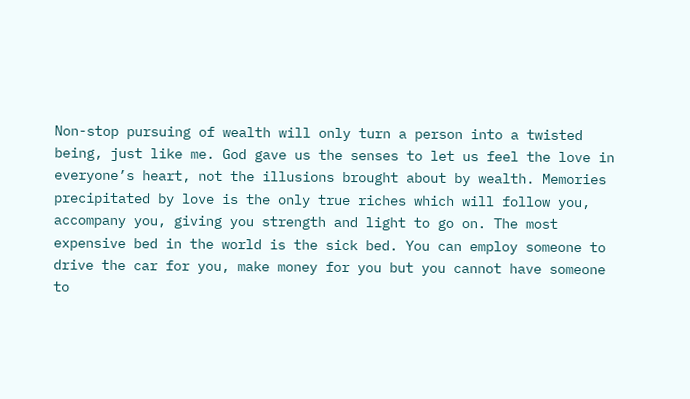Non-stop pursuing of wealth will only turn a person into a twisted being, just like me. God gave us the senses to let us feel the love in everyone’s heart, not the illusions brought about by wealth. Memories precipitated by love is the only true riches which will follow you, accompany you, giving you strength and light to go on. The most expensive bed in the world is the sick bed. You can employ someone to drive the car for you, make money for you but you cannot have someone to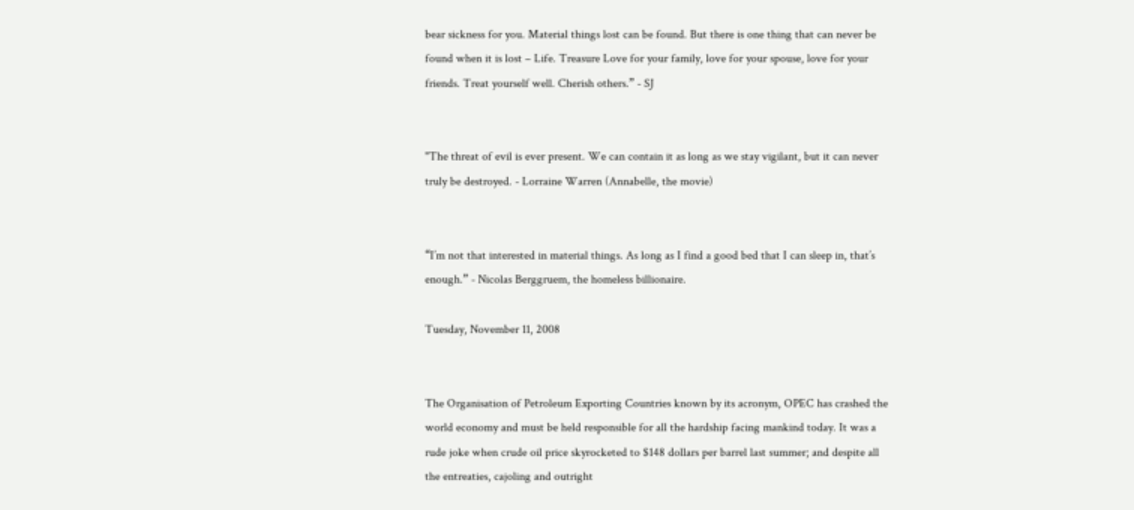bear sickness for you. Material things lost can be found. But there is one thing that can never be found when it is lost – Life. Treasure Love for your family, love for your spouse, love for your friends. Treat yourself well. Cherish others.” - SJ


"The threat of evil is ever present. We can contain it as long as we stay vigilant, but it can never truly be destroyed. - Lorraine Warren (Annabelle, the movie)


“I’m not that interested in material things. As long as I find a good bed that I can sleep in, that’s enough.” - Nicolas Berggruem, the homeless billionaire.

Tuesday, November 11, 2008


The Organisation of Petroleum Exporting Countries known by its acronym, OPEC has crashed the world economy and must be held responsible for all the hardship facing mankind today. It was a rude joke when crude oil price skyrocketed to $148 dollars per barrel last summer; and despite all the entreaties, cajoling and outright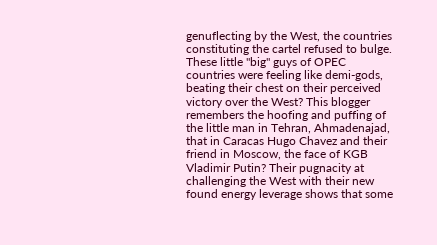genuflecting by the West, the countries constituting the cartel refused to bulge. These little "big" guys of OPEC countries were feeling like demi-gods, beating their chest on their perceived victory over the West? This blogger remembers the hoofing and puffing of the little man in Tehran, Ahmadenajad, that in Caracas Hugo Chavez and their friend in Moscow, the face of KGB Vladimir Putin? Their pugnacity at challenging the West with their new found energy leverage shows that some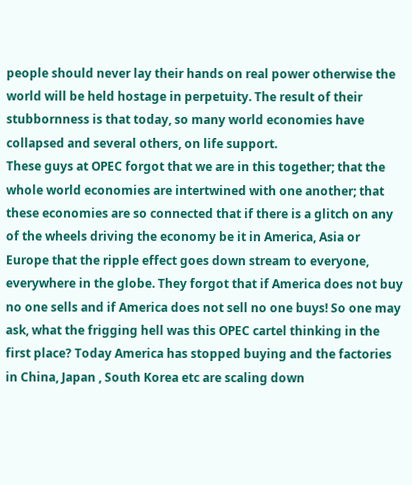people should never lay their hands on real power otherwise the world will be held hostage in perpetuity. The result of their stubbornness is that today, so many world economies have collapsed and several others, on life support.
These guys at OPEC forgot that we are in this together; that the whole world economies are intertwined with one another; that these economies are so connected that if there is a glitch on any of the wheels driving the economy be it in America, Asia or Europe that the ripple effect goes down stream to everyone, everywhere in the globe. They forgot that if America does not buy no one sells and if America does not sell no one buys! So one may ask, what the frigging hell was this OPEC cartel thinking in the first place? Today America has stopped buying and the factories in China, Japan , South Korea etc are scaling down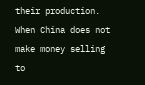their production. When China does not make money selling to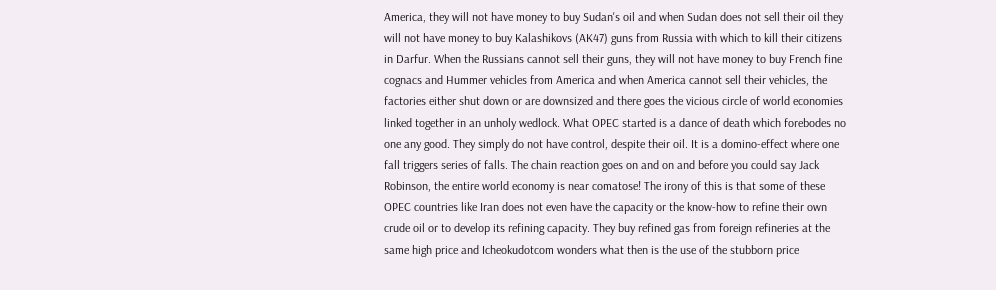America, they will not have money to buy Sudan's oil and when Sudan does not sell their oil they will not have money to buy Kalashikovs (AK47) guns from Russia with which to kill their citizens in Darfur. When the Russians cannot sell their guns, they will not have money to buy French fine cognacs and Hummer vehicles from America and when America cannot sell their vehicles, the factories either shut down or are downsized and there goes the vicious circle of world economies linked together in an unholy wedlock. What OPEC started is a dance of death which forebodes no one any good. They simply do not have control, despite their oil. It is a domino-effect where one fall triggers series of falls. The chain reaction goes on and on and before you could say Jack Robinson, the entire world economy is near comatose! The irony of this is that some of these OPEC countries like Iran does not even have the capacity or the know-how to refine their own crude oil or to develop its refining capacity. They buy refined gas from foreign refineries at the same high price and Icheokudotcom wonders what then is the use of the stubborn price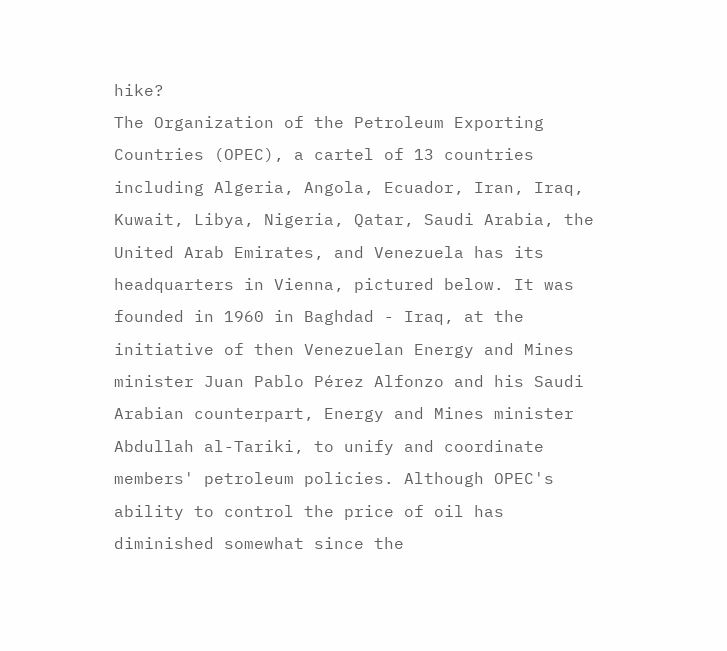hike?
The Organization of the Petroleum Exporting Countries (OPEC), a cartel of 13 countries including Algeria, Angola, Ecuador, Iran, Iraq, Kuwait, Libya, Nigeria, Qatar, Saudi Arabia, the United Arab Emirates, and Venezuela has its headquarters in Vienna, pictured below. It was founded in 1960 in Baghdad - Iraq, at the initiative of then Venezuelan Energy and Mines minister Juan Pablo Pérez Alfonzo and his Saudi Arabian counterpart, Energy and Mines minister Abdullah al-Tariki, to unify and coordinate members' petroleum policies. Although OPEC's ability to control the price of oil has diminished somewhat since the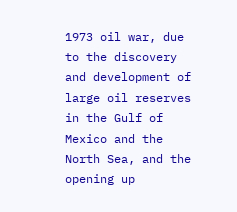1973 oil war, due to the discovery and development of large oil reserves in the Gulf of Mexico and the North Sea, and the opening up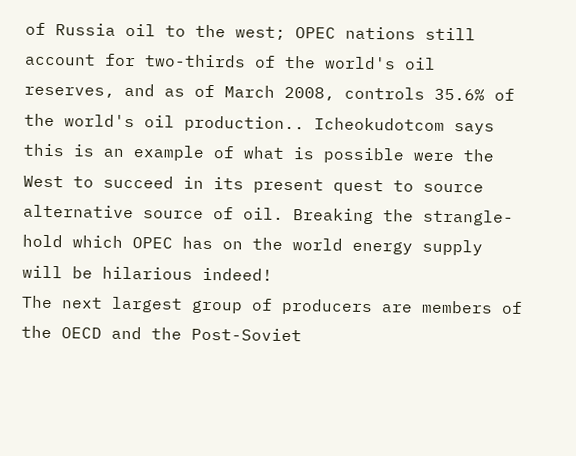of Russia oil to the west; OPEC nations still account for two-thirds of the world's oil reserves, and as of March 2008, controls 35.6% of the world's oil production.. Icheokudotcom says this is an example of what is possible were the West to succeed in its present quest to source alternative source of oil. Breaking the strangle-hold which OPEC has on the world energy supply will be hilarious indeed!
The next largest group of producers are members of the OECD and the Post-Soviet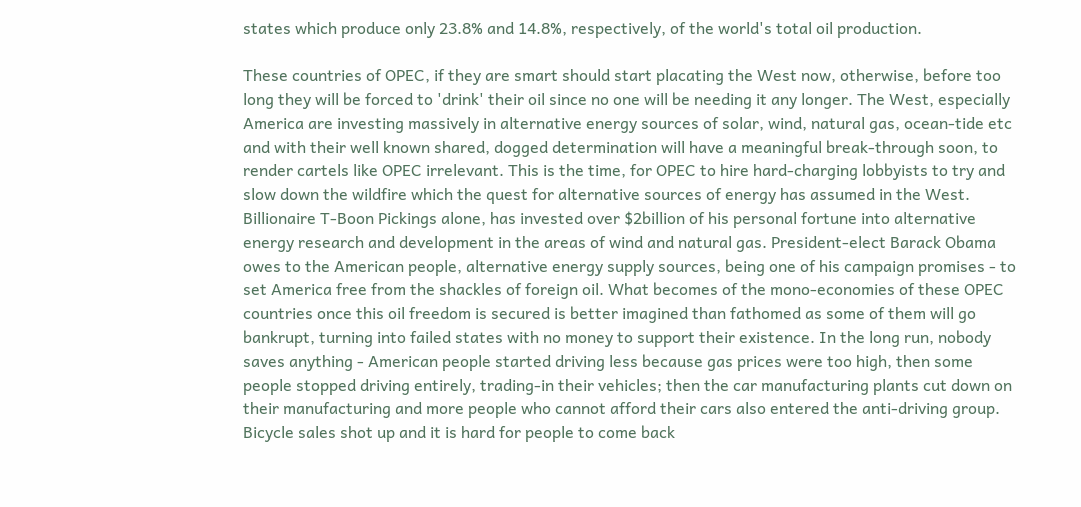states which produce only 23.8% and 14.8%, respectively, of the world's total oil production.

These countries of OPEC, if they are smart should start placating the West now, otherwise, before too long they will be forced to 'drink' their oil since no one will be needing it any longer. The West, especially America are investing massively in alternative energy sources of solar, wind, natural gas, ocean-tide etc and with their well known shared, dogged determination will have a meaningful break-through soon, to render cartels like OPEC irrelevant. This is the time, for OPEC to hire hard-charging lobbyists to try and slow down the wildfire which the quest for alternative sources of energy has assumed in the West. Billionaire T-Boon Pickings alone, has invested over $2billion of his personal fortune into alternative energy research and development in the areas of wind and natural gas. President-elect Barack Obama owes to the American people, alternative energy supply sources, being one of his campaign promises - to set America free from the shackles of foreign oil. What becomes of the mono-economies of these OPEC countries once this oil freedom is secured is better imagined than fathomed as some of them will go bankrupt, turning into failed states with no money to support their existence. In the long run, nobody saves anything - American people started driving less because gas prices were too high, then some people stopped driving entirely, trading-in their vehicles; then the car manufacturing plants cut down on their manufacturing and more people who cannot afford their cars also entered the anti-driving group. Bicycle sales shot up and it is hard for people to come back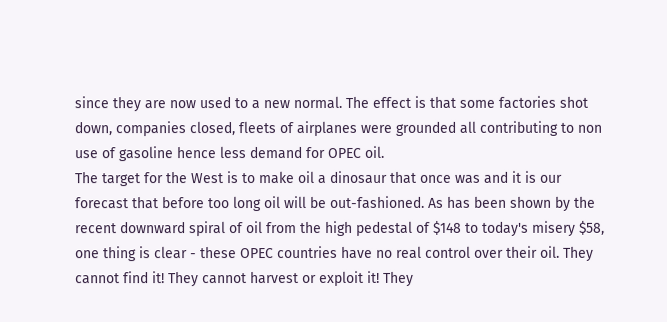since they are now used to a new normal. The effect is that some factories shot down, companies closed, fleets of airplanes were grounded all contributing to non use of gasoline hence less demand for OPEC oil.
The target for the West is to make oil a dinosaur that once was and it is our forecast that before too long oil will be out-fashioned. As has been shown by the recent downward spiral of oil from the high pedestal of $148 to today's misery $58, one thing is clear - these OPEC countries have no real control over their oil. They cannot find it! They cannot harvest or exploit it! They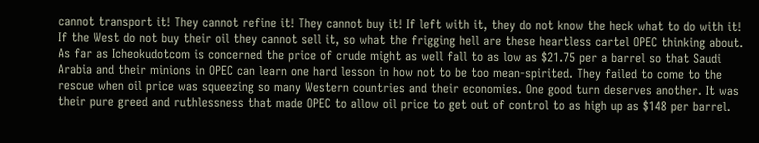cannot transport it! They cannot refine it! They cannot buy it! If left with it, they do not know the heck what to do with it! If the West do not buy their oil they cannot sell it, so what the frigging hell are these heartless cartel OPEC thinking about. As far as Icheokudotcom is concerned the price of crude might as well fall to as low as $21.75 per a barrel so that Saudi Arabia and their minions in OPEC can learn one hard lesson in how not to be too mean-spirited. They failed to come to the rescue when oil price was squeezing so many Western countries and their economies. One good turn deserves another. It was their pure greed and ruthlessness that made OPEC to allow oil price to get out of control to as high up as $148 per barrel.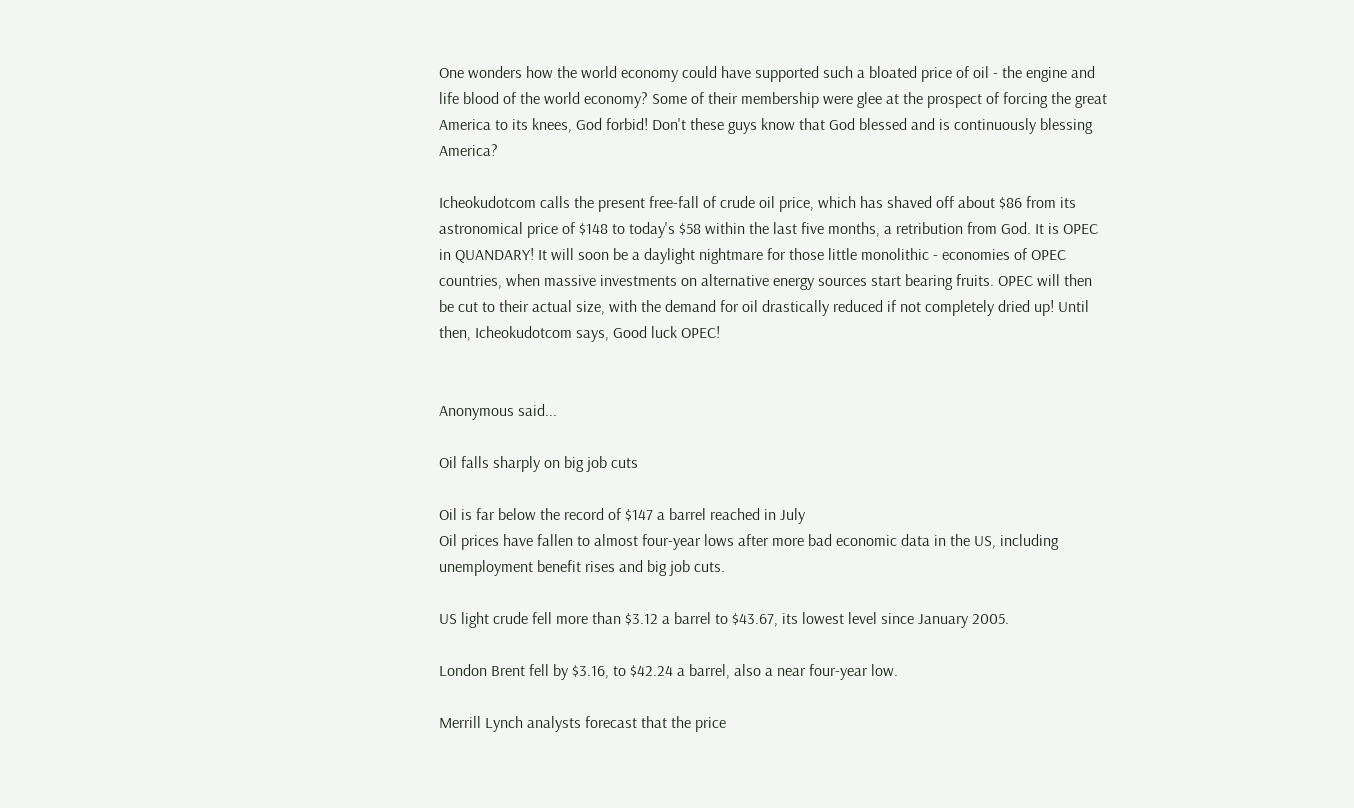One wonders how the world economy could have supported such a bloated price of oil - the engine and life blood of the world economy? Some of their membership were glee at the prospect of forcing the great America to its knees, God forbid! Don't these guys know that God blessed and is continuously blessing America?

Icheokudotcom calls the present free-fall of crude oil price, which has shaved off about $86 from its astronomical price of $148 to today's $58 within the last five months, a retribution from God. It is OPEC in QUANDARY! It will soon be a daylight nightmare for those little monolithic - economies of OPEC countries, when massive investments on alternative energy sources start bearing fruits. OPEC will then be cut to their actual size, with the demand for oil drastically reduced if not completely dried up! Until then, Icheokudotcom says, Good luck OPEC!


Anonymous said...

Oil falls sharply on big job cuts

Oil is far below the record of $147 a barrel reached in July
Oil prices have fallen to almost four-year lows after more bad economic data in the US, including unemployment benefit rises and big job cuts.

US light crude fell more than $3.12 a barrel to $43.67, its lowest level since January 2005.

London Brent fell by $3.16, to $42.24 a barrel, also a near four-year low.

Merrill Lynch analysts forecast that the price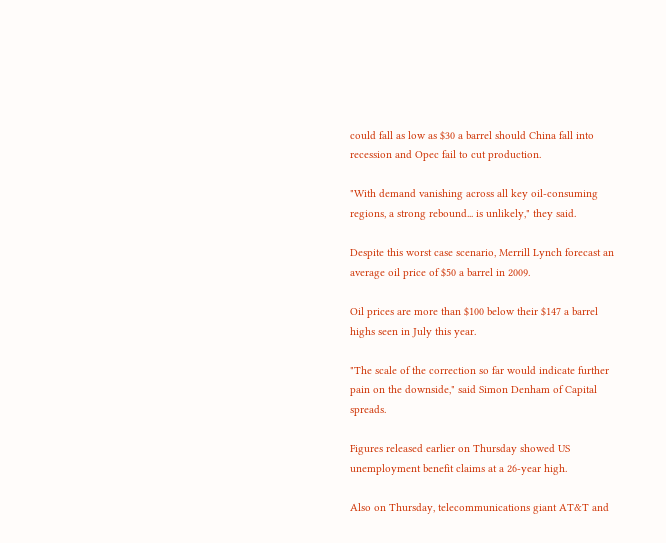could fall as low as $30 a barrel should China fall into recession and Opec fail to cut production.

"With demand vanishing across all key oil-consuming regions, a strong rebound... is unlikely," they said.

Despite this worst case scenario, Merrill Lynch forecast an average oil price of $50 a barrel in 2009.

Oil prices are more than $100 below their $147 a barrel highs seen in July this year.

"The scale of the correction so far would indicate further pain on the downside," said Simon Denham of Capital spreads.

Figures released earlier on Thursday showed US unemployment benefit claims at a 26-year high.

Also on Thursday, telecommunications giant AT&T and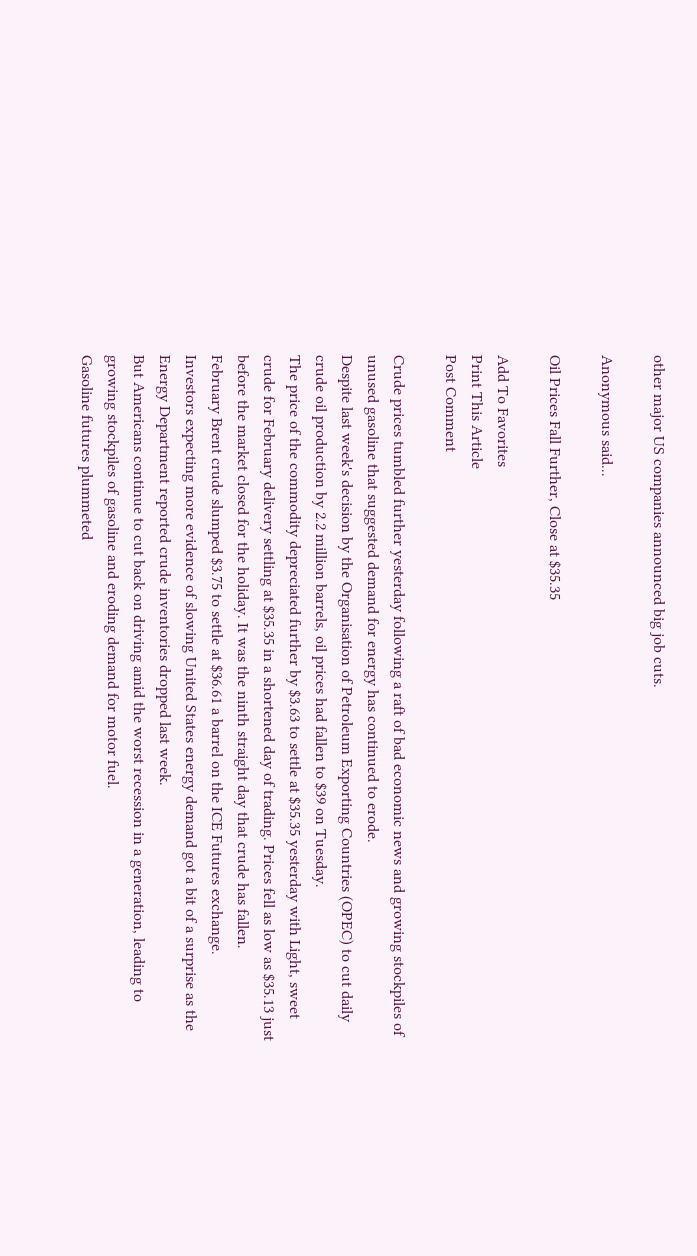other major US companies announced big job cuts.

Anonymous said...

Oil Prices Fall Further, Close at $35.35

Add To Favorites
Print This Article
Post Comment

Crude prices tumbled further yesterday following a raft of bad economic news and growing stockpiles of unused gasoline that suggested demand for energy has continued to erode.
Despite last week's decision by the Organisation of Petroleum Exporting Countries (OPEC) to cut daily crude oil production by 2.2 million barrels, oil prices had fallen to $39 on Tuesday.
The price of the commodity depreciated further by $3.63 to settle at $35.35 yesterday with Light, sweet crude for February delivery settling at $35.35 in a shortened day of trading. Prices fell as low as $35.13 just before the market closed for the holiday. It was the ninth straight day that crude has fallen.
February Brent crude slumped $3.75 to settle at $36.61 a barrel on the ICE Futures exchange.
Investors expecting more evidence of slowing United States energy demand got a bit of a surprise as the Energy Department reported crude inventories dropped last week.
But Americans continue to cut back on driving amid the worst recession in a generation, leading to growing stockpiles of gasoline and eroding demand for motor fuel.
Gasoline futures plummeted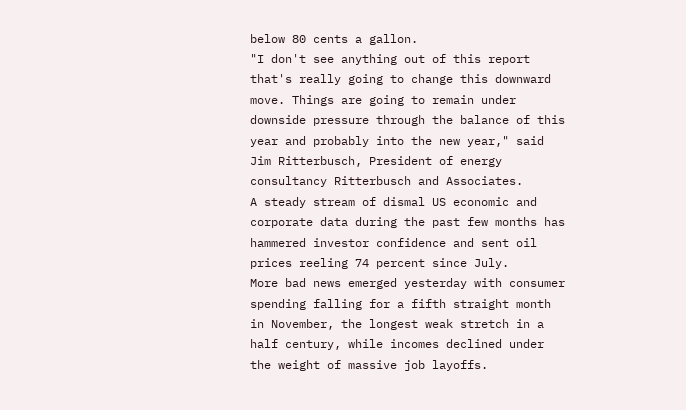below 80 cents a gallon.
"I don't see anything out of this report that's really going to change this downward move. Things are going to remain under downside pressure through the balance of this year and probably into the new year," said Jim Ritterbusch, President of energy consultancy Ritterbusch and Associates.
A steady stream of dismal US economic and corporate data during the past few months has hammered investor confidence and sent oil prices reeling 74 percent since July.
More bad news emerged yesterday with consumer spending falling for a fifth straight month in November, the longest weak stretch in a half century, while incomes declined under the weight of massive job layoffs.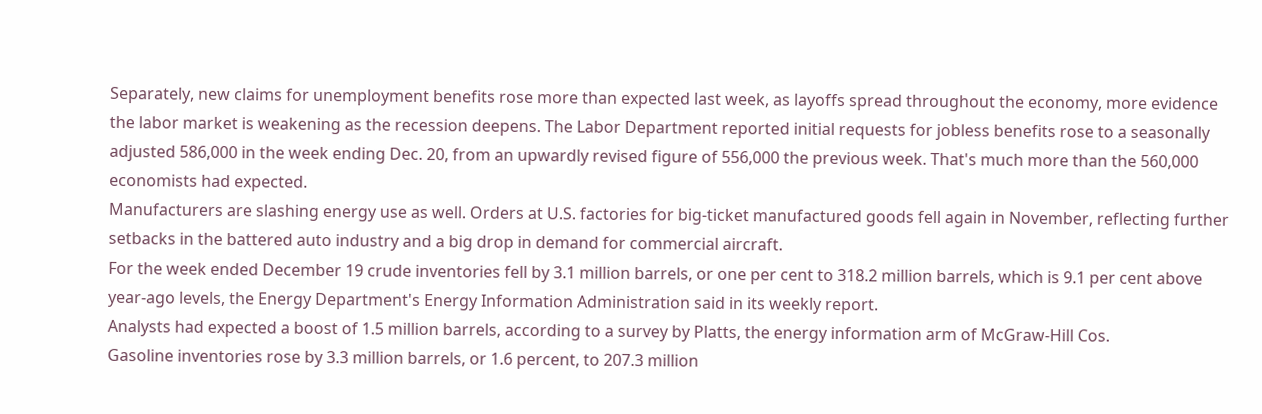Separately, new claims for unemployment benefits rose more than expected last week, as layoffs spread throughout the economy, more evidence the labor market is weakening as the recession deepens. The Labor Department reported initial requests for jobless benefits rose to a seasonally adjusted 586,000 in the week ending Dec. 20, from an upwardly revised figure of 556,000 the previous week. That's much more than the 560,000 economists had expected.
Manufacturers are slashing energy use as well. Orders at U.S. factories for big-ticket manufactured goods fell again in November, reflecting further setbacks in the battered auto industry and a big drop in demand for commercial aircraft.
For the week ended December 19 crude inventories fell by 3.1 million barrels, or one per cent to 318.2 million barrels, which is 9.1 per cent above year-ago levels, the Energy Department's Energy Information Administration said in its weekly report.
Analysts had expected a boost of 1.5 million barrels, according to a survey by Platts, the energy information arm of McGraw-Hill Cos.
Gasoline inventories rose by 3.3 million barrels, or 1.6 percent, to 207.3 million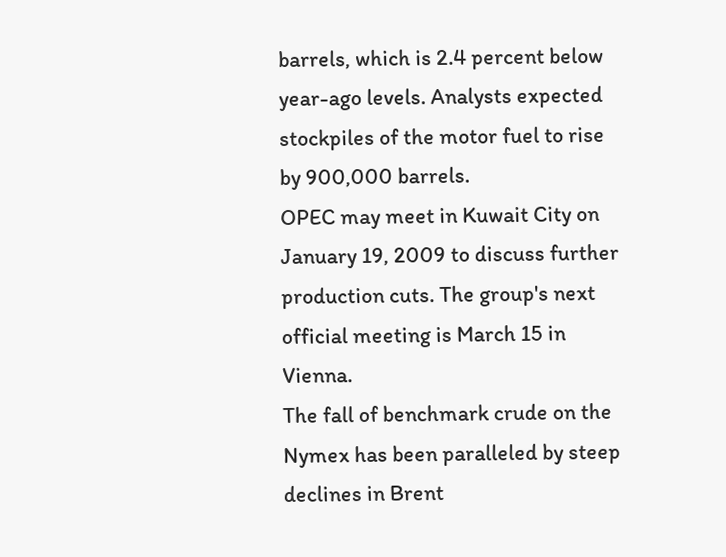barrels, which is 2.4 percent below year-ago levels. Analysts expected stockpiles of the motor fuel to rise by 900,000 barrels.
OPEC may meet in Kuwait City on January 19, 2009 to discuss further production cuts. The group's next official meeting is March 15 in Vienna.
The fall of benchmark crude on the Nymex has been paralleled by steep declines in Brent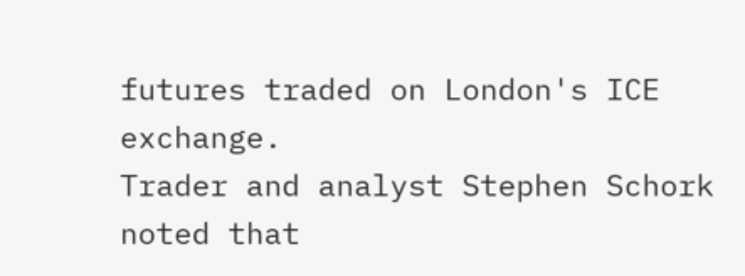futures traded on London's ICE exchange.
Trader and analyst Stephen Schork noted that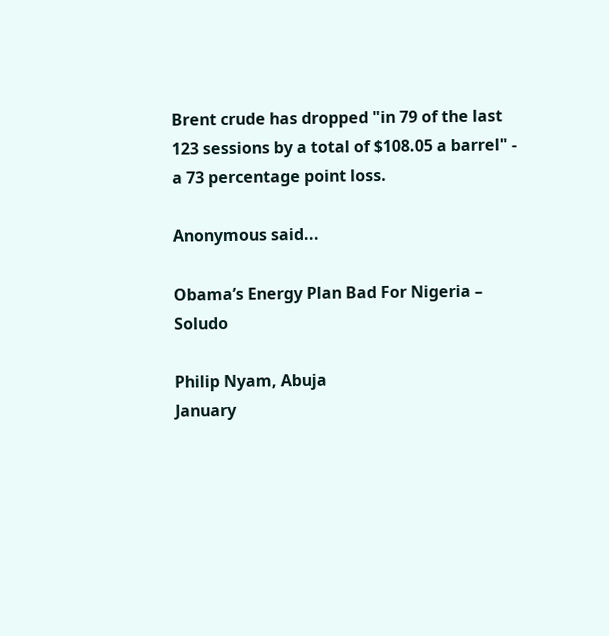Brent crude has dropped "in 79 of the last 123 sessions by a total of $108.05 a barrel" - a 73 percentage point loss.

Anonymous said...

Obama’s Energy Plan Bad For Nigeria – Soludo

Philip Nyam, Abuja
January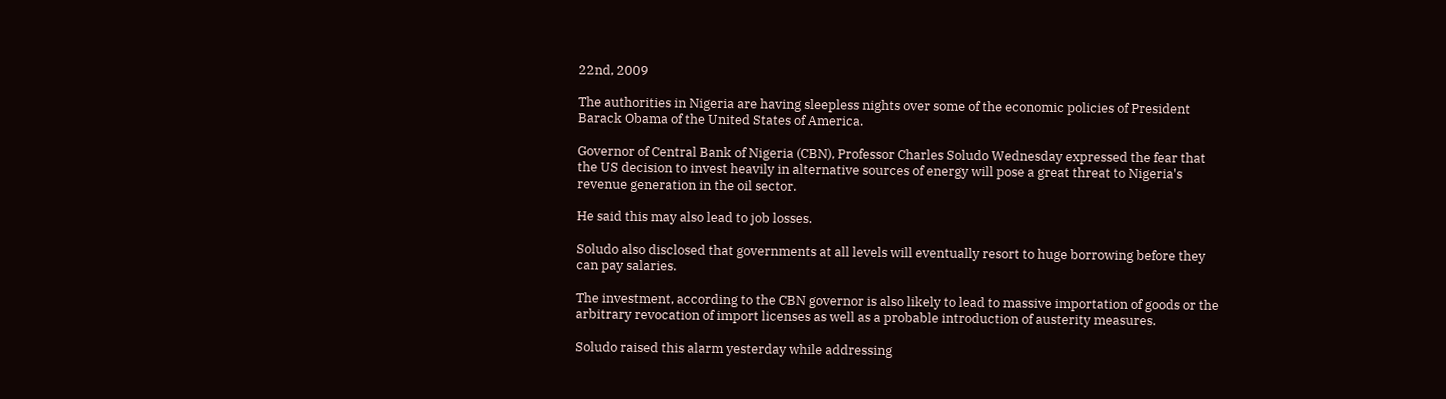22nd, 2009

The authorities in Nigeria are having sleepless nights over some of the economic policies of President Barack Obama of the United States of America.

Governor of Central Bank of Nigeria (CBN), Professor Charles Soludo Wednesday expressed the fear that the US decision to invest heavily in alternative sources of energy will pose a great threat to Nigeria's revenue generation in the oil sector.

He said this may also lead to job losses.

Soludo also disclosed that governments at all levels will eventually resort to huge borrowing before they can pay salaries.

The investment, according to the CBN governor is also likely to lead to massive importation of goods or the arbitrary revocation of import licenses as well as a probable introduction of austerity measures.

Soludo raised this alarm yesterday while addressing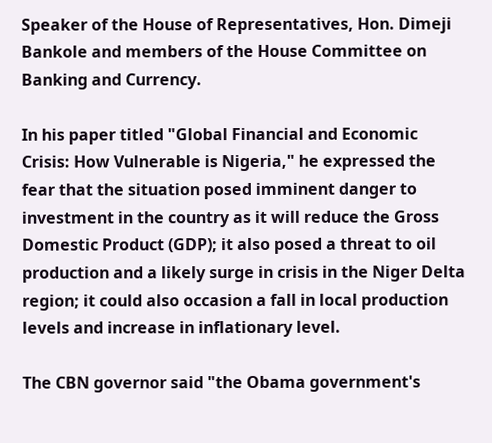Speaker of the House of Representatives, Hon. Dimeji Bankole and members of the House Committee on Banking and Currency.

In his paper titled "Global Financial and Economic Crisis: How Vulnerable is Nigeria," he expressed the fear that the situation posed imminent danger to investment in the country as it will reduce the Gross Domestic Product (GDP); it also posed a threat to oil production and a likely surge in crisis in the Niger Delta region; it could also occasion a fall in local production levels and increase in inflationary level.

The CBN governor said "the Obama government's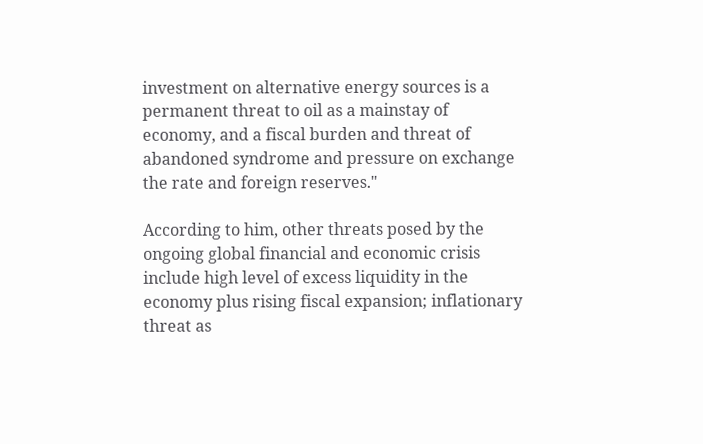investment on alternative energy sources is a permanent threat to oil as a mainstay of economy, and a fiscal burden and threat of abandoned syndrome and pressure on exchange the rate and foreign reserves."

According to him, other threats posed by the ongoing global financial and economic crisis include high level of excess liquidity in the economy plus rising fiscal expansion; inflationary threat as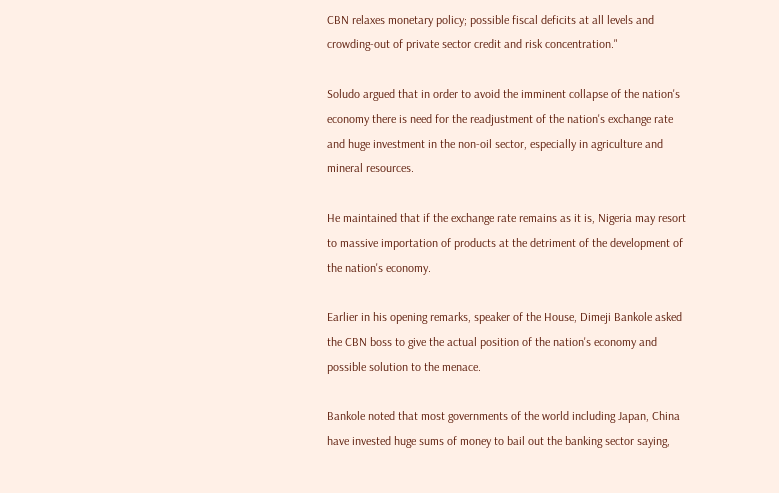CBN relaxes monetary policy; possible fiscal deficits at all levels and crowding-out of private sector credit and risk concentration."

Soludo argued that in order to avoid the imminent collapse of the nation's economy there is need for the readjustment of the nation's exchange rate and huge investment in the non-oil sector, especially in agriculture and mineral resources.

He maintained that if the exchange rate remains as it is, Nigeria may resort to massive importation of products at the detriment of the development of the nation's economy.

Earlier in his opening remarks, speaker of the House, Dimeji Bankole asked the CBN boss to give the actual position of the nation's economy and possible solution to the menace.

Bankole noted that most governments of the world including Japan, China have invested huge sums of money to bail out the banking sector saying,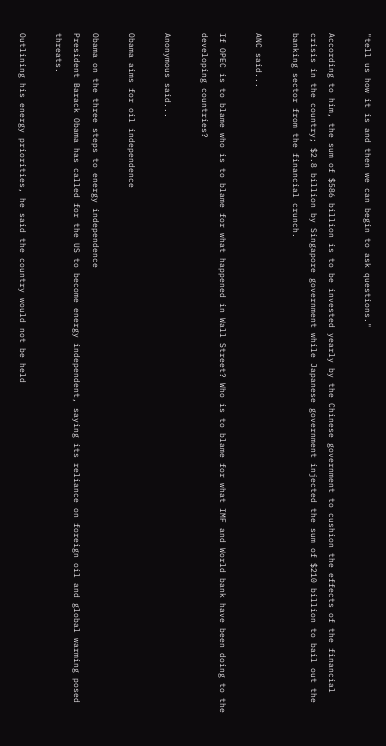"tell us how it is and then we can begin to ask questions."

According to him, the sum of $586 billion is to be invested yearly by the Chinese government to cushion the effects of the financial crisis in the country; $2.8 billion by Singapore government while Japanese government injected the sum of $210 billion to bail out the banking sector from the financial crunch.

ANC said...

If OPEC is to blame who is to blame for what happened in Wall Street? Who is to blame for what IMF and World bank have been doing to the developing countries?

Anonymous said...

Obama aims for oil independence

Obama on the three steps to energy independence
President Barack Obama has called for the US to become energy independent, saying its reliance on foreign oil and global warming posed threats.

Outlining his energy priorities, he said the country would not be held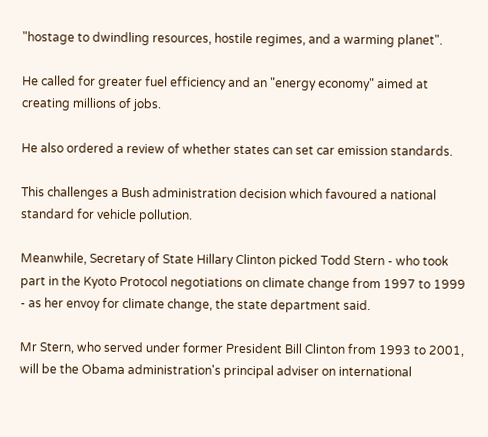"hostage to dwindling resources, hostile regimes, and a warming planet".

He called for greater fuel efficiency and an "energy economy" aimed at creating millions of jobs.

He also ordered a review of whether states can set car emission standards.

This challenges a Bush administration decision which favoured a national standard for vehicle pollution.

Meanwhile, Secretary of State Hillary Clinton picked Todd Stern - who took part in the Kyoto Protocol negotiations on climate change from 1997 to 1999 - as her envoy for climate change, the state department said.

Mr Stern, who served under former President Bill Clinton from 1993 to 2001, will be the Obama administration's principal adviser on international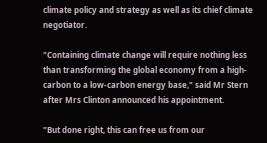climate policy and strategy as well as its chief climate negotiator.

"Containing climate change will require nothing less than transforming the global economy from a high-carbon to a low-carbon energy base," said Mr Stern after Mrs Clinton announced his appointment.

"But done right, this can free us from our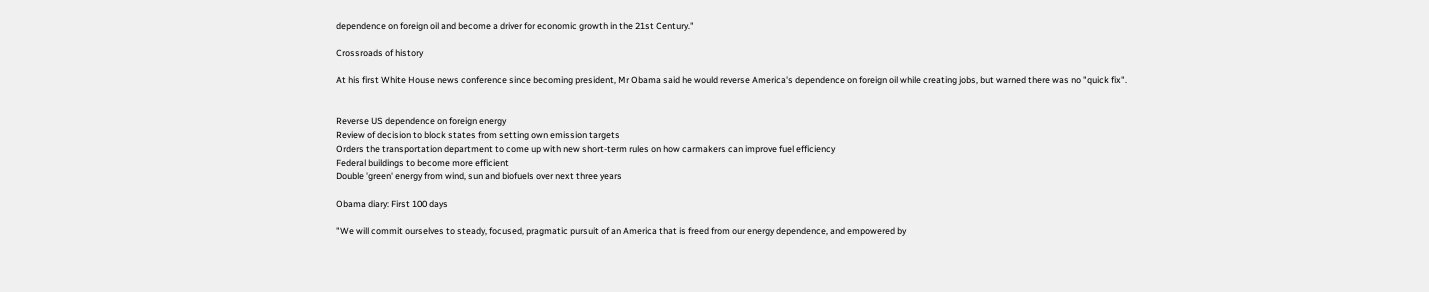dependence on foreign oil and become a driver for economic growth in the 21st Century."

Crossroads of history

At his first White House news conference since becoming president, Mr Obama said he would reverse America's dependence on foreign oil while creating jobs, but warned there was no "quick fix".


Reverse US dependence on foreign energy
Review of decision to block states from setting own emission targets
Orders the transportation department to come up with new short-term rules on how carmakers can improve fuel efficiency
Federal buildings to become more efficient
Double 'green' energy from wind, sun and biofuels over next three years

Obama diary: First 100 days

"We will commit ourselves to steady, focused, pragmatic pursuit of an America that is freed from our energy dependence, and empowered by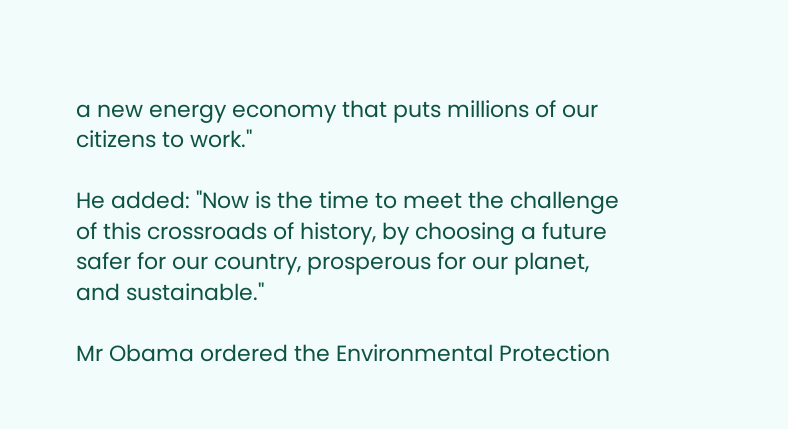a new energy economy that puts millions of our citizens to work."

He added: "Now is the time to meet the challenge of this crossroads of history, by choosing a future safer for our country, prosperous for our planet, and sustainable."

Mr Obama ordered the Environmental Protection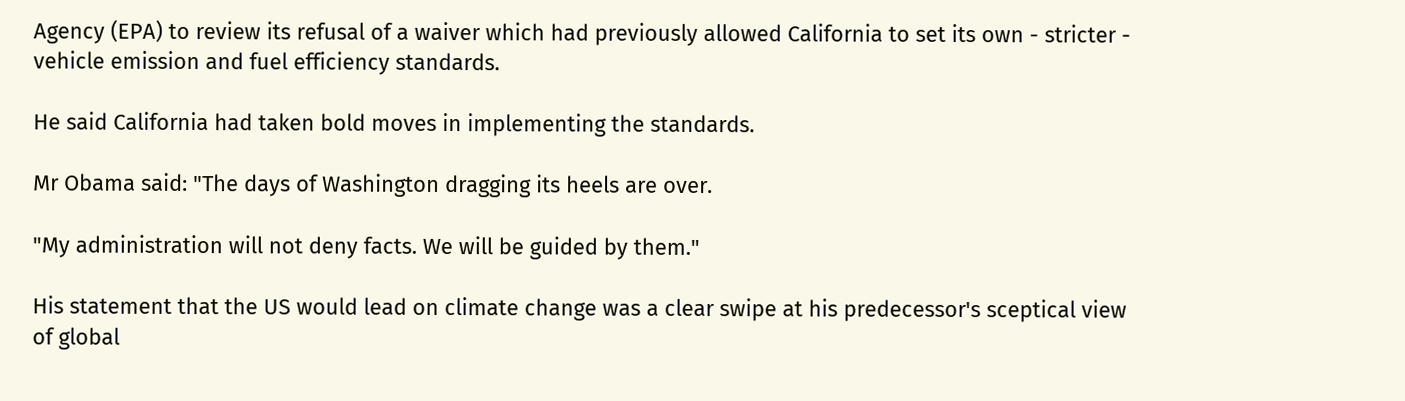Agency (EPA) to review its refusal of a waiver which had previously allowed California to set its own - stricter - vehicle emission and fuel efficiency standards.

He said California had taken bold moves in implementing the standards.

Mr Obama said: "The days of Washington dragging its heels are over.

"My administration will not deny facts. We will be guided by them."

His statement that the US would lead on climate change was a clear swipe at his predecessor's sceptical view of global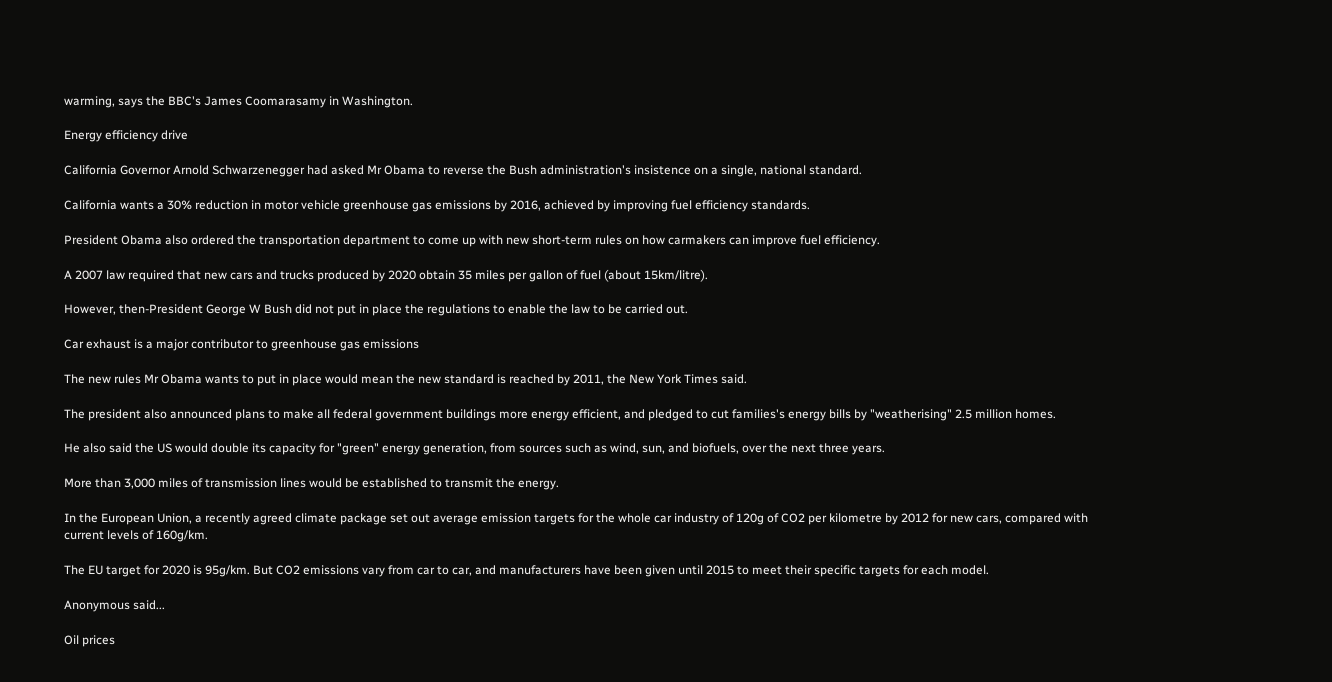warming, says the BBC's James Coomarasamy in Washington.

Energy efficiency drive

California Governor Arnold Schwarzenegger had asked Mr Obama to reverse the Bush administration's insistence on a single, national standard.

California wants a 30% reduction in motor vehicle greenhouse gas emissions by 2016, achieved by improving fuel efficiency standards.

President Obama also ordered the transportation department to come up with new short-term rules on how carmakers can improve fuel efficiency.

A 2007 law required that new cars and trucks produced by 2020 obtain 35 miles per gallon of fuel (about 15km/litre).

However, then-President George W Bush did not put in place the regulations to enable the law to be carried out.

Car exhaust is a major contributor to greenhouse gas emissions

The new rules Mr Obama wants to put in place would mean the new standard is reached by 2011, the New York Times said.

The president also announced plans to make all federal government buildings more energy efficient, and pledged to cut families's energy bills by "weatherising" 2.5 million homes.

He also said the US would double its capacity for "green" energy generation, from sources such as wind, sun, and biofuels, over the next three years.

More than 3,000 miles of transmission lines would be established to transmit the energy.

In the European Union, a recently agreed climate package set out average emission targets for the whole car industry of 120g of CO2 per kilometre by 2012 for new cars, compared with current levels of 160g/km.

The EU target for 2020 is 95g/km. But CO2 emissions vary from car to car, and manufacturers have been given until 2015 to meet their specific targets for each model.

Anonymous said...

Oil prices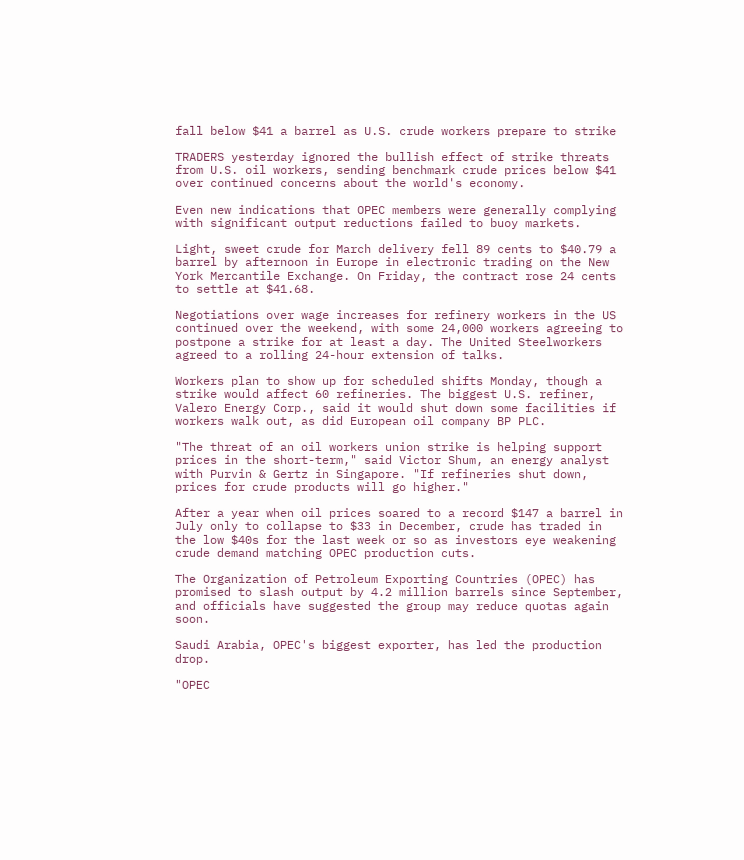fall below $41 a barrel as U.S. crude workers prepare to strike

TRADERS yesterday ignored the bullish effect of strike threats from U.S. oil workers, sending benchmark crude prices below $41 over continued concerns about the world's economy.

Even new indications that OPEC members were generally complying with significant output reductions failed to buoy markets.

Light, sweet crude for March delivery fell 89 cents to $40.79 a barrel by afternoon in Europe in electronic trading on the New York Mercantile Exchange. On Friday, the contract rose 24 cents to settle at $41.68.

Negotiations over wage increases for refinery workers in the US continued over the weekend, with some 24,000 workers agreeing to postpone a strike for at least a day. The United Steelworkers agreed to a rolling 24-hour extension of talks.

Workers plan to show up for scheduled shifts Monday, though a strike would affect 60 refineries. The biggest U.S. refiner, Valero Energy Corp., said it would shut down some facilities if workers walk out, as did European oil company BP PLC.

"The threat of an oil workers union strike is helping support prices in the short-term," said Victor Shum, an energy analyst with Purvin & Gertz in Singapore. "If refineries shut down, prices for crude products will go higher."

After a year when oil prices soared to a record $147 a barrel in July only to collapse to $33 in December, crude has traded in the low $40s for the last week or so as investors eye weakening crude demand matching OPEC production cuts.

The Organization of Petroleum Exporting Countries (OPEC) has promised to slash output by 4.2 million barrels since September, and officials have suggested the group may reduce quotas again soon.

Saudi Arabia, OPEC's biggest exporter, has led the production drop.

"OPEC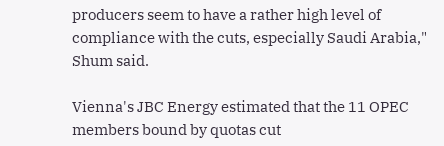producers seem to have a rather high level of compliance with the cuts, especially Saudi Arabia," Shum said.

Vienna's JBC Energy estimated that the 11 OPEC members bound by quotas cut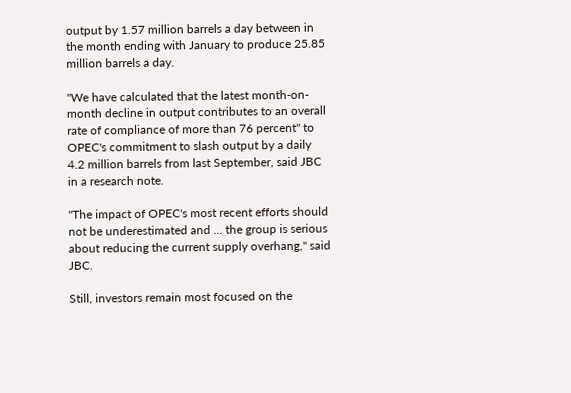output by 1.57 million barrels a day between in the month ending with January to produce 25.85 million barrels a day.

"We have calculated that the latest month-on-month decline in output contributes to an overall rate of compliance of more than 76 percent" to OPEC's commitment to slash output by a daily 4.2 million barrels from last September, said JBC in a research note.

"The impact of OPEC's most recent efforts should not be underestimated and ... the group is serious about reducing the current supply overhang," said JBC.

Still, investors remain most focused on the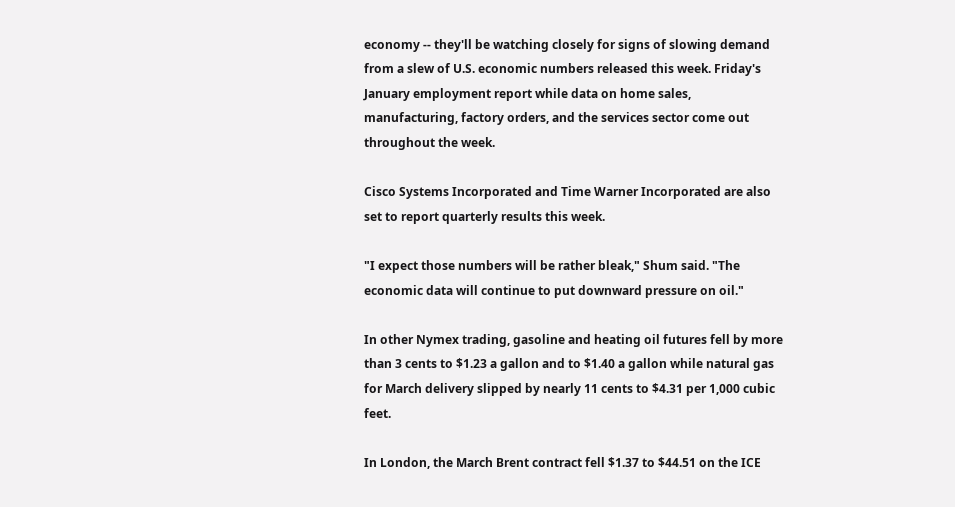economy -- they'll be watching closely for signs of slowing demand from a slew of U.S. economic numbers released this week. Friday's January employment report while data on home sales, manufacturing, factory orders, and the services sector come out throughout the week.

Cisco Systems Incorporated and Time Warner Incorporated are also set to report quarterly results this week.

"I expect those numbers will be rather bleak," Shum said. "The economic data will continue to put downward pressure on oil."

In other Nymex trading, gasoline and heating oil futures fell by more than 3 cents to $1.23 a gallon and to $1.40 a gallon while natural gas for March delivery slipped by nearly 11 cents to $4.31 per 1,000 cubic feet.

In London, the March Brent contract fell $1.37 to $44.51 on the ICE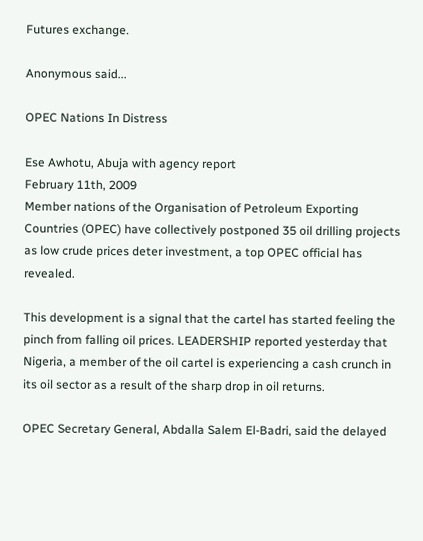Futures exchange.

Anonymous said...

OPEC Nations In Distress

Ese Awhotu, Abuja with agency report
February 11th, 2009
Member nations of the Organisation of Petroleum Exporting Countries (OPEC) have collectively postponed 35 oil drilling projects as low crude prices deter investment, a top OPEC official has revealed.

This development is a signal that the cartel has started feeling the pinch from falling oil prices. LEADERSHIP reported yesterday that Nigeria, a member of the oil cartel is experiencing a cash crunch in its oil sector as a result of the sharp drop in oil returns.

OPEC Secretary General, Abdalla Salem El-Badri, said the delayed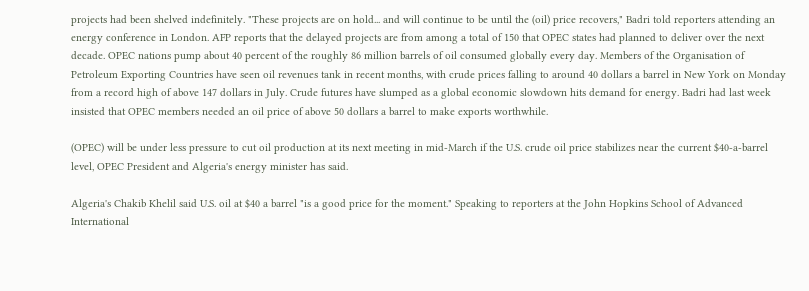projects had been shelved indefinitely. "These projects are on hold... and will continue to be until the (oil) price recovers," Badri told reporters attending an energy conference in London. AFP reports that the delayed projects are from among a total of 150 that OPEC states had planned to deliver over the next decade. OPEC nations pump about 40 percent of the roughly 86 million barrels of oil consumed globally every day. Members of the Organisation of Petroleum Exporting Countries have seen oil revenues tank in recent months, with crude prices falling to around 40 dollars a barrel in New York on Monday from a record high of above 147 dollars in July. Crude futures have slumped as a global economic slowdown hits demand for energy. Badri had last week insisted that OPEC members needed an oil price of above 50 dollars a barrel to make exports worthwhile.

(OPEC) will be under less pressure to cut oil production at its next meeting in mid-March if the U.S. crude oil price stabilizes near the current $40-a-barrel level, OPEC President and Algeria's energy minister has said.

Algeria's Chakib Khelil said U.S. oil at $40 a barrel "is a good price for the moment." Speaking to reporters at the John Hopkins School of Advanced International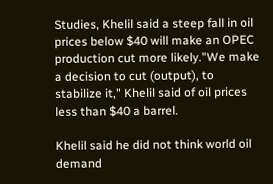Studies, Khelil said a steep fall in oil prices below $40 will make an OPEC production cut more likely."We make a decision to cut (output), to stabilize it," Khelil said of oil prices less than $40 a barrel.

Khelil said he did not think world oil demand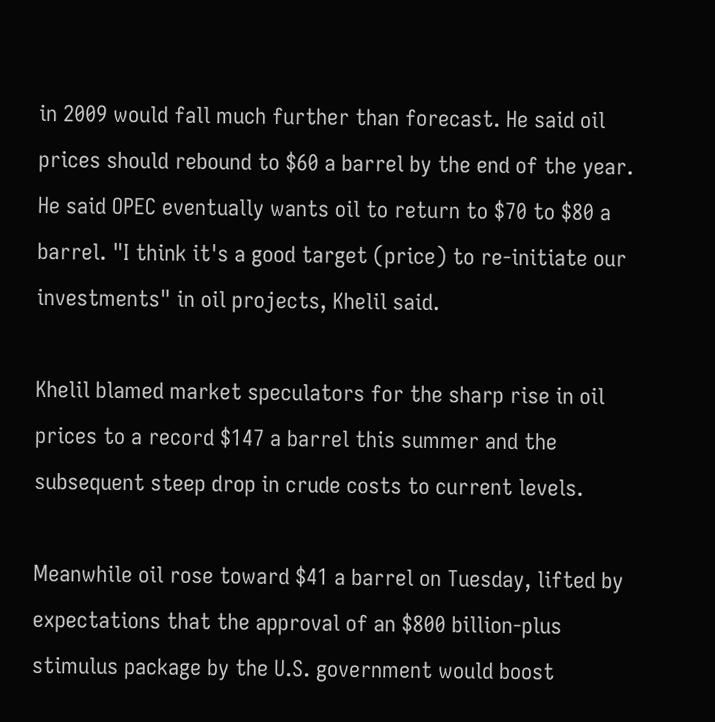in 2009 would fall much further than forecast. He said oil prices should rebound to $60 a barrel by the end of the year. He said OPEC eventually wants oil to return to $70 to $80 a barrel. "I think it's a good target (price) to re-initiate our investments" in oil projects, Khelil said.

Khelil blamed market speculators for the sharp rise in oil prices to a record $147 a barrel this summer and the subsequent steep drop in crude costs to current levels.

Meanwhile oil rose toward $41 a barrel on Tuesday, lifted by expectations that the approval of an $800 billion-plus stimulus package by the U.S. government would boost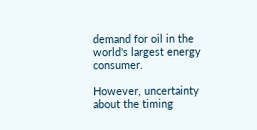demand for oil in the world's largest energy consumer.

However, uncertainty about the timing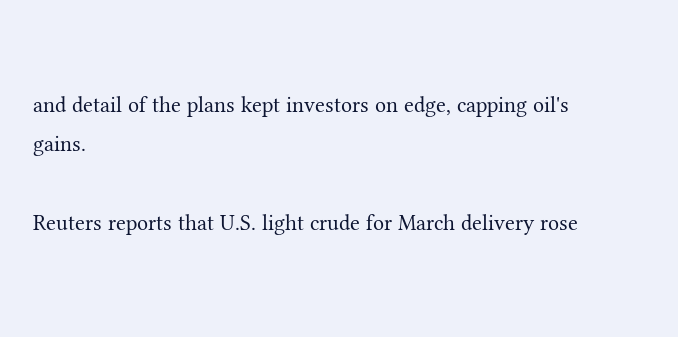and detail of the plans kept investors on edge, capping oil's gains.

Reuters reports that U.S. light crude for March delivery rose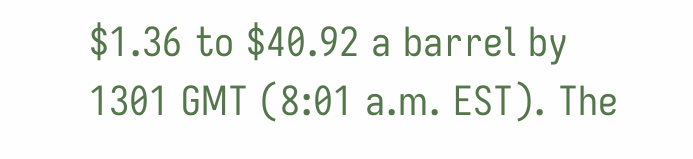$1.36 to $40.92 a barrel by 1301 GMT (8:01 a.m. EST). The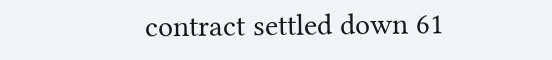contract settled down 61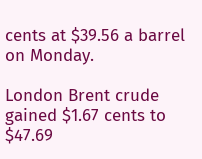cents at $39.56 a barrel on Monday.

London Brent crude gained $1.67 cents to $47.69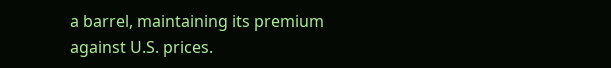a barrel, maintaining its premium against U.S. prices.